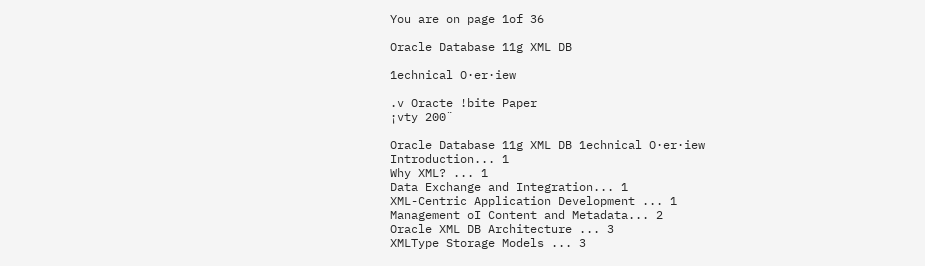You are on page 1of 36

Oracle Database 11g XML DB

1echnical O·er·iew

.v Oracte !bite Paper
¡vty 200¨

Oracle Database 11g XML DB 1echnical O·er·iew
Introduction... 1
Why XML? ... 1
Data Exchange and Integration... 1
XML-Centric Application Development ... 1
Management oI Content and Metadata... 2
Oracle XML DB Architecture ... 3
XMLType Storage Models ... 3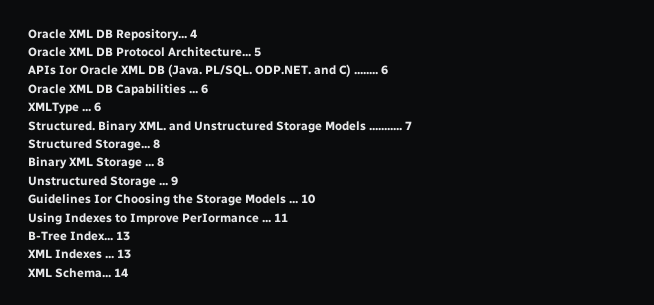Oracle XML DB Repository... 4
Oracle XML DB Protocol Architecture... 5
APIs Ior Oracle XML DB (Java. PL/SQL. ODP.NET. and C) ........ 6
Oracle XML DB Capabilities ... 6
XMLType ... 6
Structured. Binary XML. and Unstructured Storage Models ........... 7
Structured Storage... 8
Binary XML Storage ... 8
Unstructured Storage ... 9
Guidelines Ior Choosing the Storage Models ... 10
Using Indexes to Improve PerIormance ... 11
B-Tree Index... 13
XML Indexes ... 13
XML Schema... 14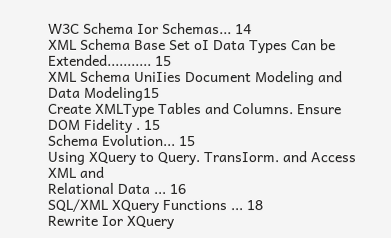W3C Schema Ior Schemas... 14
XML Schema Base Set oI Data Types Can be Extended........... 15
XML Schema UniIies Document Modeling and Data Modeling15
Create XMLType Tables and Columns. Ensure DOM Fidelity . 15
Schema Evolution... 15
Using XQuery to Query. TransIorm. and Access XML and
Relational Data ... 16
SQL/XML XQuery Functions ... 18
Rewrite Ior XQuery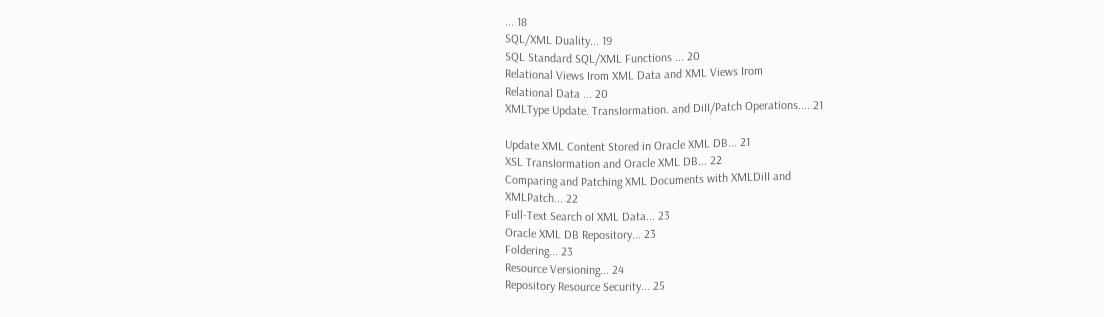... 18
SQL/XML Duality... 19
SQL Standard SQL/XML Functions ... 20
Relational Views Irom XML Data and XML Views Irom
Relational Data ... 20
XMLType Update. TransIormation. and DiII/Patch Operations.... 21

Update XML Content Stored in Oracle XML DB... 21
XSL TransIormation and Oracle XML DB... 22
Comparing and Patching XML Documents with XMLDiII and
XMLPatch... 22
Full-Text Search oI XML Data... 23
Oracle XML DB Repository... 23
Foldering... 23
Resource Versioning... 24
Repository Resource Security... 25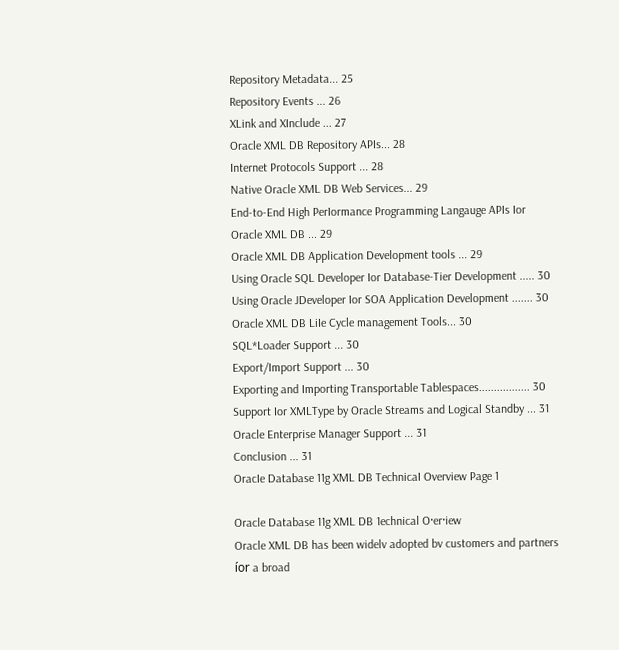Repository Metadata... 25
Repository Events ... 26
XLink and XInclude ... 27
Oracle XML DB Repository APIs... 28
Internet Protocols Support ... 28
Native Oracle XML DB Web Services... 29
End-to-End High PerIormance Programming Langauge APIs Ior
Oracle XML DB ... 29
Oracle XML DB Application Development tools ... 29
Using Oracle SQL Developer Ior Database-Tier Development ..... 30
Using Oracle JDeveloper Ior SOA Application Development ....... 30
Oracle XML DB LiIe Cycle management Tools... 30
SQL*Loader Support ... 30
Export/Import Support ... 30
Exporting and Importing Transportable Tablespaces................. 30
Support Ior XMLType by Oracle Streams and Logical Standby ... 31
Oracle Enterprise Manager Support ... 31
Conclusion ... 31
OracIe Database 11g XML DB TechnicaI Overview Page 1

Oracle Database 11g XML DB 1echnical O·er·iew
Oracle XML DB has been widelv adopted bv customers and partners íor a broad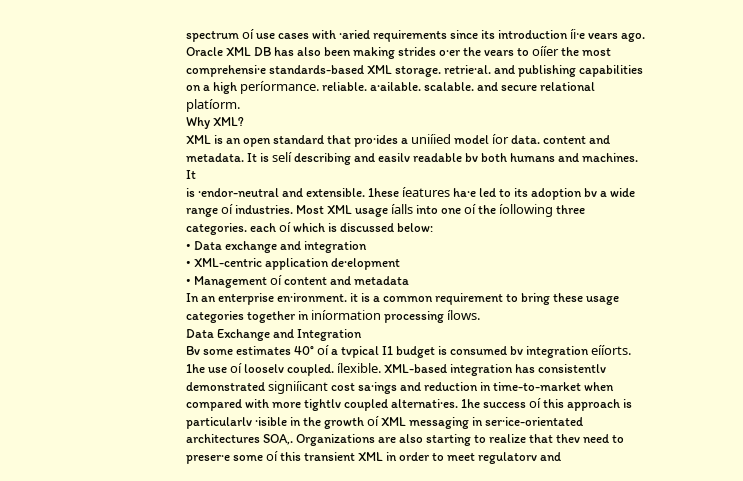spectrum oí use cases with ·aried requirements since its introduction íi·e vears ago.
Oracle XML DB has also been making strides o·er the vears to oííer the most
comprehensi·e standards-based XML storage. retrie·al. and publishing capabilities
on a high períormance. reliable. a·ailable. scalable. and secure relational platíorm.
Why XML?
XML is an open standard that pro·ides a uniíied model íor data. content and
metadata. It is selí describing and easilv readable bv both humans and machines. It
is ·endor-neutral and extensible. 1hese íeatures ha·e led to its adoption bv a wide
range oí industries. Most XML usage íalls into one oí the íollowing three
categories. each oí which is discussed below:
• Data exchange and integration
• XML-centric application de·elopment
• Management oí content and metadata
In an enterprise en·ironment. it is a common requirement to bring these usage
categories together in iníormation processing ílows.
Data Exchange and Integration
Bv some estimates 40° oí a tvpical I1 budget is consumed bv integration eííorts.
1he use oí looselv coupled. ílexible. XML-based integration has consistentlv
demonstrated signiíicant cost sa·ings and reduction in time-to-market when
compared with more tightlv coupled alternati·es. 1he success oí this approach is
particularlv ·isible in the growth oí XML messaging in ser·ice-orientated
architectures SOA,. Organizations are also starting to realize that thev need to
preser·e some oí this transient XML in order to meet regulatorv and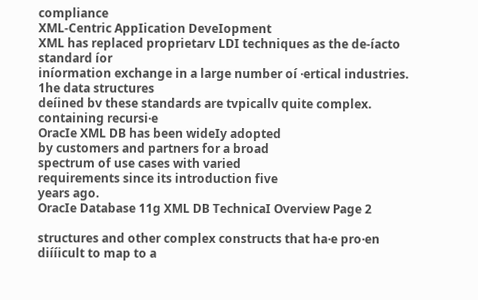compliance
XML-Centric AppIication DeveIopment
XML has replaced proprietarv LDI techniques as the de-íacto standard íor
iníormation exchange in a large number oí ·ertical industries. 1he data structures
deíined bv these standards are tvpicallv quite complex. containing recursi·e
OracIe XML DB has been wideIy adopted
by customers and partners for a broad
spectrum of use cases with varied
requirements since its introduction five
years ago.
OracIe Database 11g XML DB TechnicaI Overview Page 2

structures and other complex constructs that ha·e pro·en diííicult to map to a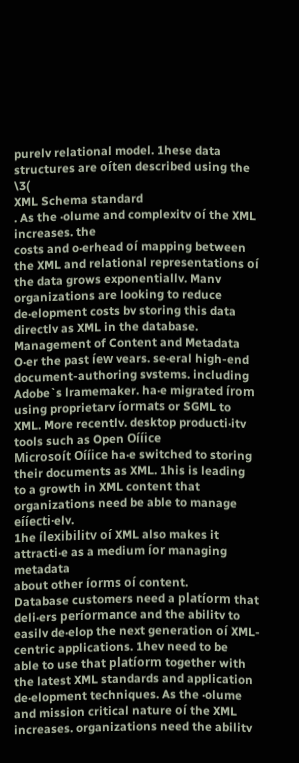purelv relational model. 1hese data structures are oíten described using the \3(
XML Schema standard
. As the ·olume and complexitv oí the XML increases. the
costs and o·erhead oí mapping between the XML and relational representations oí
the data grows exponentiallv. Manv organizations are looking to reduce
de·elopment costs bv storing this data directlv as XML in the database.
Management of Content and Metadata
O·er the past íew vears. se·eral high-end document-authoring svstems. including
Adobe`s lramemaker. ha·e migrated írom using proprietarv íormats or SGML to
XML. More recentlv. desktop producti·itv tools such as Open Oííice
Microsoít Oííice ha·e switched to storing their documents as XML. 1his is leading
to a growth in XML content that organizations need be able to manage eííecti·elv.
1he ílexibilitv oí XML also makes it attracti·e as a medium íor managing metadata
about other íorms oí content.
Database customers need a platíorm that deli·ers períormance and the abilitv to
easilv de·elop the next generation oí XML-centric applications. 1hev need to be
able to use that platíorm together with the latest XML standards and application
de·elopment techniques. As the ·olume and mission critical nature oí the XML
increases. organizations need the abilitv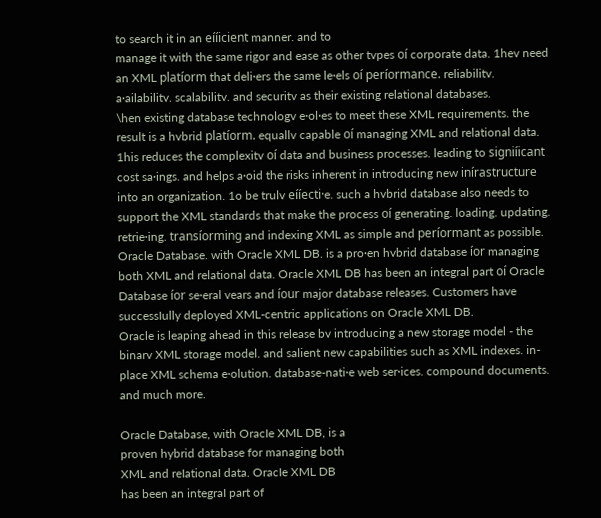to search it in an eííicient manner. and to
manage it with the same rigor and ease as other tvpes oí corporate data. 1hev need
an XML platíorm that deli·ers the same le·els oí períormance. reliabilitv.
a·ailabilitv. scalabilitv. and securitv as their existing relational databases.
\hen existing database technologv e·ol·es to meet these XML requirements. the
result is a hvbrid platíorm. equallv capable oí managing XML and relational data.
1his reduces the complexitv oí data and business processes. leading to signiíicant
cost sa·ings. and helps a·oid the risks inherent in introducing new inírastructure
into an organization. 1o be trulv eííecti·e. such a hvbrid database also needs to
support the XML standards that make the process oí generating. loading. updating.
retrie·ing. transíorming and indexing XML as simple and períormant as possible.
Oracle Database. with Oracle XML DB. is a pro·en hvbrid database íor managing
both XML and relational data. Oracle XML DB has been an integral part oí Oracle
Database íor se·eral vears and íour major database releases. Customers have
successIully deployed XML-centric applications on Oracle XML DB.
Oracle is leaping ahead in this release bv introducing a new storage model - the
binarv XML storage model. and salient new capabilities such as XML indexes. in-
place XML schema e·olution. database-nati·e web ser·ices. compound documents.
and much more.

OracIe Database, with OracIe XML DB, is a
proven hybrid database for managing both
XML and reIationaI data. OracIe XML DB
has been an integraI part of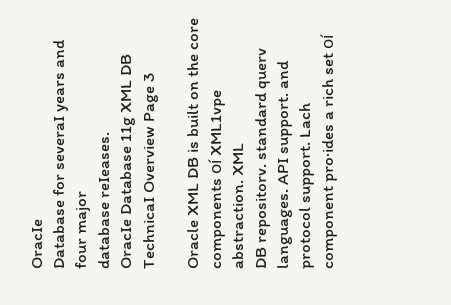OracIe
Database for severaI years and four major
database reIeases.
OracIe Database 11g XML DB TechnicaI Overview Page 3

Oracle XML DB is built on the core components oí XML1vpe abstraction. XML
DB repositorv. standard querv languages. API support. and protocol support. Lach
component pro·ides a rich set oí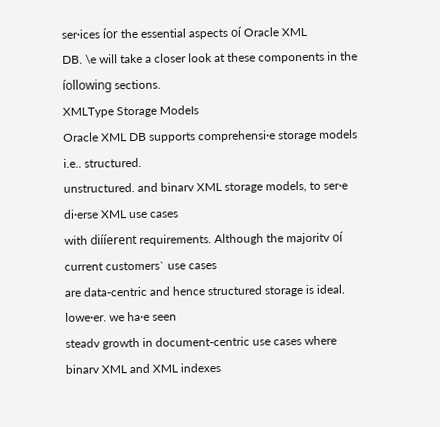ser·ices íor the essential aspects oí Oracle XML
DB. \e will take a closer look at these components in the íollowing sections.
XMLType Storage ModeIs
Oracle XML DB supports comprehensi·e storage models i.e.. structured.
unstructured. and binarv XML storage models, to ser·e di·erse XML use cases
with diííerent requirements. Although the majoritv oí current customers` use cases
are data-centric and hence structured storage is ideal. lowe·er. we ha·e seen
steadv growth in document-centric use cases where binarv XML and XML indexes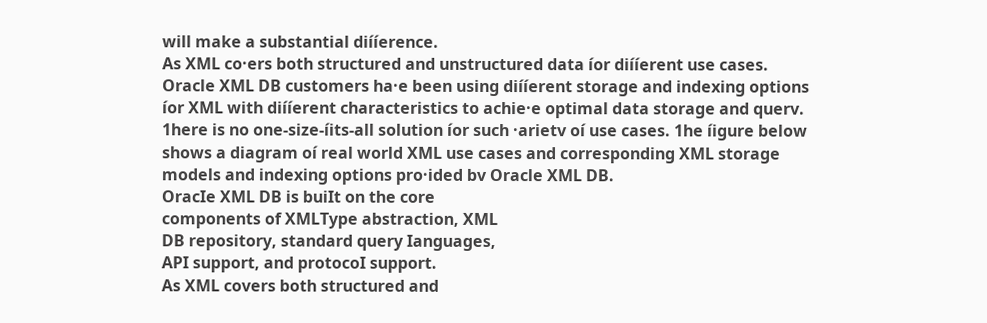will make a substantial diííerence.
As XML co·ers both structured and unstructured data íor diííerent use cases.
Oracle XML DB customers ha·e been using diííerent storage and indexing options
íor XML with diííerent characteristics to achie·e optimal data storage and querv.
1here is no one-size-íits-all solution íor such ·arietv oí use cases. 1he íigure below
shows a diagram oí real world XML use cases and corresponding XML storage
models and indexing options pro·ided bv Oracle XML DB.
OracIe XML DB is buiIt on the core
components of XMLType abstraction, XML
DB repository, standard query Ianguages,
API support, and protocoI support.
As XML covers both structured and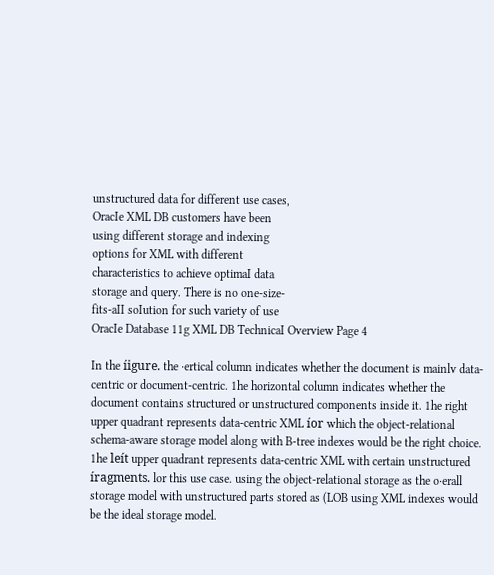unstructured data for different use cases,
OracIe XML DB customers have been
using different storage and indexing
options for XML with different
characteristics to achieve optimaI data
storage and query. There is no one-size-
fits-aII soIution for such variety of use
OracIe Database 11g XML DB TechnicaI Overview Page 4

In the íigure. the ·ertical column indicates whether the document is mainlv data-
centric or document-centric. 1he horizontal column indicates whether the
document contains structured or unstructured components inside it. 1he right
upper quadrant represents data-centric XML íor which the object-relational
schema-aware storage model along with B-tree indexes would be the right choice.
1he leít upper quadrant represents data-centric XML with certain unstructured
íragments. lor this use case. using the object-relational storage as the o·erall
storage model with unstructured parts stored as (LOB using XML indexes would
be the ideal storage model.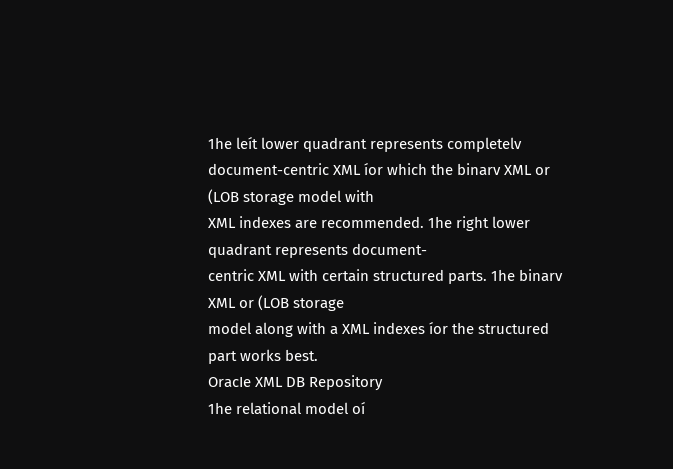1he leít lower quadrant represents completelv
document-centric XML íor which the binarv XML or (LOB storage model with
XML indexes are recommended. 1he right lower quadrant represents document-
centric XML with certain structured parts. 1he binarv XML or (LOB storage
model along with a XML indexes íor the structured part works best.
OracIe XML DB Repository
1he relational model oí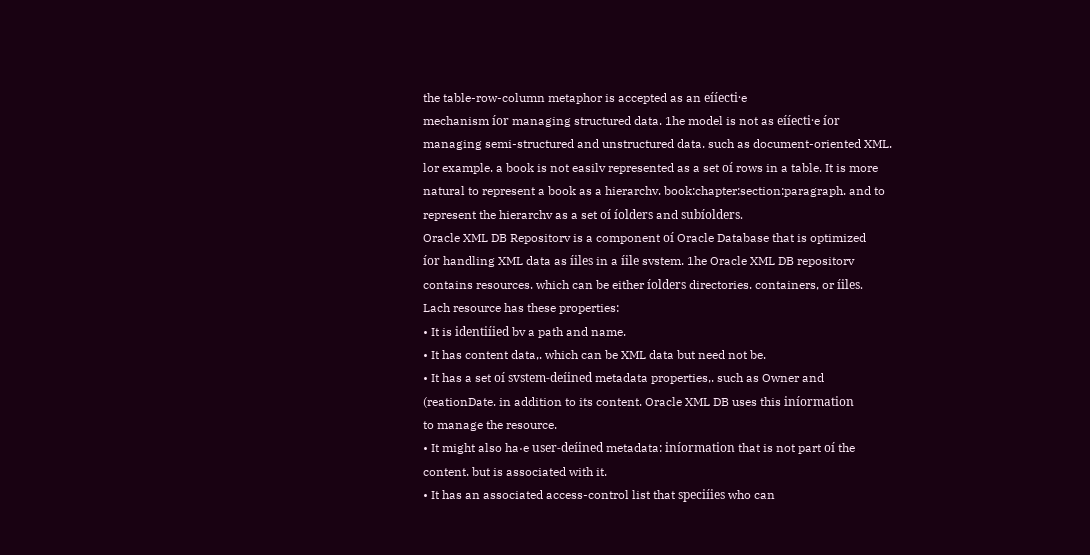the table-row-column metaphor is accepted as an eííecti·e
mechanism íor managing structured data. 1he model is not as eííecti·e íor
managing semi-structured and unstructured data. such as document-oriented XML.
lor example. a book is not easilv represented as a set oí rows in a table. It is more
natural to represent a book as a hierarchv. book:chapter:section:paragraph. and to
represent the hierarchv as a set oí íolders and subíolders.
Oracle XML DB Repositorv is a component oí Oracle Database that is optimized
íor handling XML data as íiles in a íile svstem. 1he Oracle XML DB repositorv
contains resources. which can be either íolders directories. containers, or íiles.
Lach resource has these properties:
• It is identiíied bv a path and name.
• It has content data,. which can be XML data but need not be.
• It has a set oí svstem-deíined metadata properties,. such as Owner and
(reationDate. in addition to its content. Oracle XML DB uses this iníormation
to manage the resource.
• It might also ha·e user-deíined metadata: iníormation that is not part oí the
content. but is associated with it.
• It has an associated access-control list that speciíies who can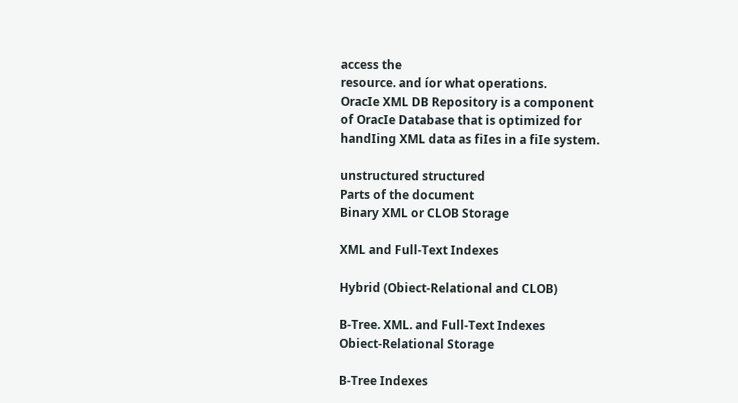access the
resource. and íor what operations.
OracIe XML DB Repository is a component
of OracIe Database that is optimized for
handIing XML data as fiIes in a fiIe system.

unstructured structured
Parts of the document
Binary XML or CLOB Storage

XML and Full-Text Indexes

Hybrid (Obiect-Relational and CLOB)

B-Tree. XML. and Full-Text Indexes
Obiect-Relational Storage

B-Tree Indexes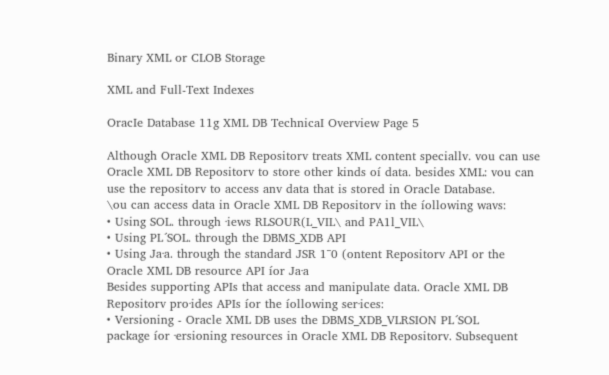Binary XML or CLOB Storage

XML and Full-Text Indexes

OracIe Database 11g XML DB TechnicaI Overview Page 5

Although Oracle XML DB Repositorv treats XML content speciallv. vou can use
Oracle XML DB Repositorv to store other kinds oí data. besides XML: vou can
use the repositorv to access anv data that is stored in Oracle Database.
\ou can access data in Oracle XML DB Repositorv in the íollowing wavs:
• Using SOL. through ·iews RLSOUR(L_VIL\ and PA1l_VIL\
• Using PL´SOL. through the DBMS_XDB API
• Using Ja·a. through the standard JSR 1¯0 (ontent Repositorv API or the
Oracle XML DB resource API íor Ja·a
Besides supporting APIs that access and manipulate data. Oracle XML DB
Repositorv pro·ides APIs íor the íollowing ser·ices:
• Versioning - Oracle XML DB uses the DBMS_XDB_VLRSION PL´SOL
package íor ·ersioning resources in Oracle XML DB Repositorv. Subsequent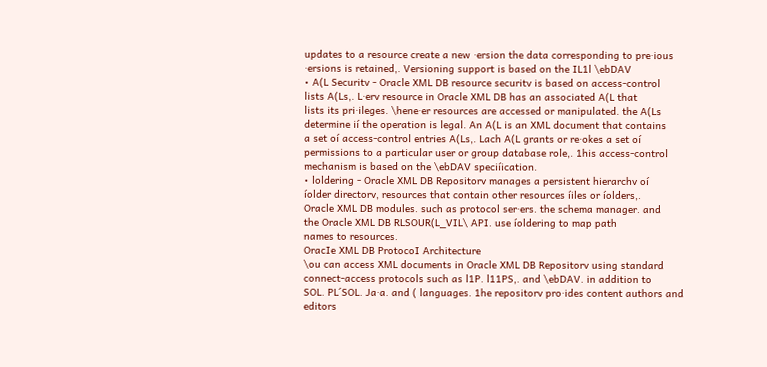updates to a resource create a new ·ersion the data corresponding to pre·ious
·ersions is retained,. Versioning support is based on the IL1l \ebDAV
• A(L Securitv - Oracle XML DB resource securitv is based on access-control
lists A(Ls,. L·erv resource in Oracle XML DB has an associated A(L that
lists its pri·ileges. \hene·er resources are accessed or manipulated. the A(Ls
determine ií the operation is legal. An A(L is an XML document that contains
a set oí access-control entries A(Ls,. Lach A(L grants or re·okes a set oí
permissions to a particular user or group database role,. 1his access-control
mechanism is based on the \ebDAV speciíication.
• loldering - Oracle XML DB Repositorv manages a persistent hierarchv oí
íolder directorv, resources that contain other resources íiles or íolders,.
Oracle XML DB modules. such as protocol ser·ers. the schema manager. and
the Oracle XML DB RLSOUR(L_VIL\ API. use íoldering to map path
names to resources.
OracIe XML DB ProtocoI Architecture
\ou can access XML documents in Oracle XML DB Repositorv using standard
connect-access protocols such as l1P. l11PS,. and \ebDAV. in addition to
SOL. PL´SOL. Ja·a. and ( languages. 1he repositorv pro·ides content authors and
editors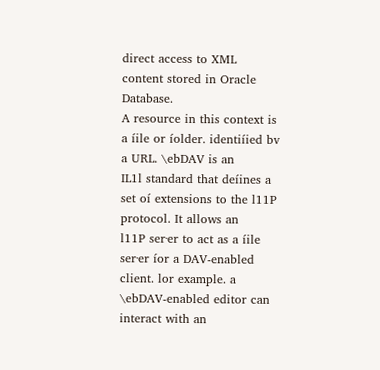direct access to XML content stored in Oracle Database.
A resource in this context is a íile or íolder. identiíied bv a URL. \ebDAV is an
IL1l standard that deíines a set oí extensions to the l11P protocol. It allows an
l11P ser·er to act as a íile ser·er íor a DAV-enabled client. lor example. a
\ebDAV-enabled editor can interact with an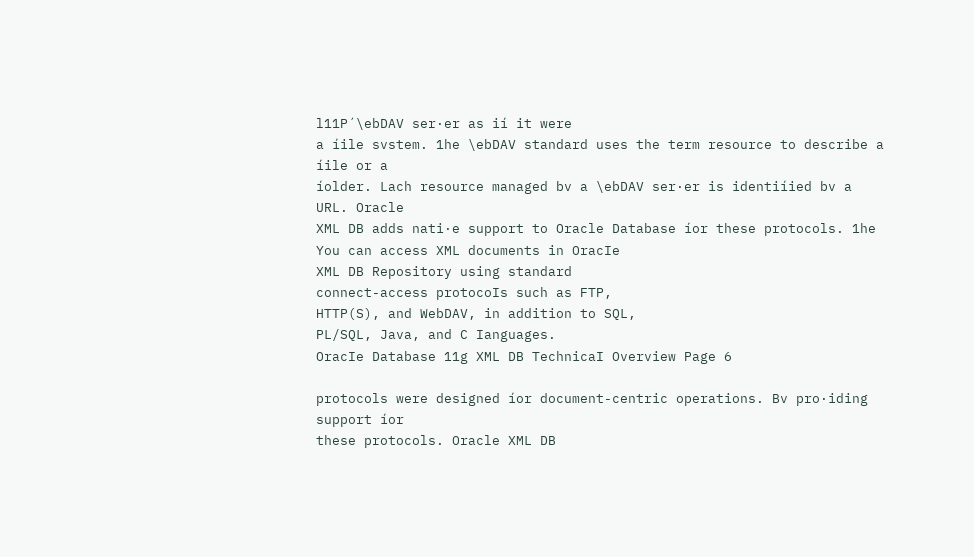l11P´\ebDAV ser·er as ií it were
a íile svstem. 1he \ebDAV standard uses the term resource to describe a íile or a
íolder. Lach resource managed bv a \ebDAV ser·er is identiíied bv a URL. Oracle
XML DB adds nati·e support to Oracle Database íor these protocols. 1he
You can access XML documents in OracIe
XML DB Repository using standard
connect-access protocoIs such as FTP,
HTTP(S), and WebDAV, in addition to SQL,
PL/SQL, Java, and C Ianguages.
OracIe Database 11g XML DB TechnicaI Overview Page 6

protocols were designed íor document-centric operations. Bv pro·iding support íor
these protocols. Oracle XML DB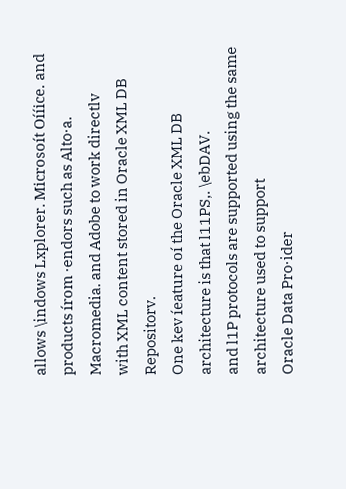allows \indows Lxplorer. Microsoít Oííice. and
products írom ·endors such as Alto·a. Macromedia. and Adobe to work directlv
with XML content stored in Oracle XML DB Repositorv.
One kev íeature oí the Oracle XML DB architecture is that l11PS,. \ebDAV.
and l1P protocols are supported using the same architecture used to support
Oracle Data Pro·ider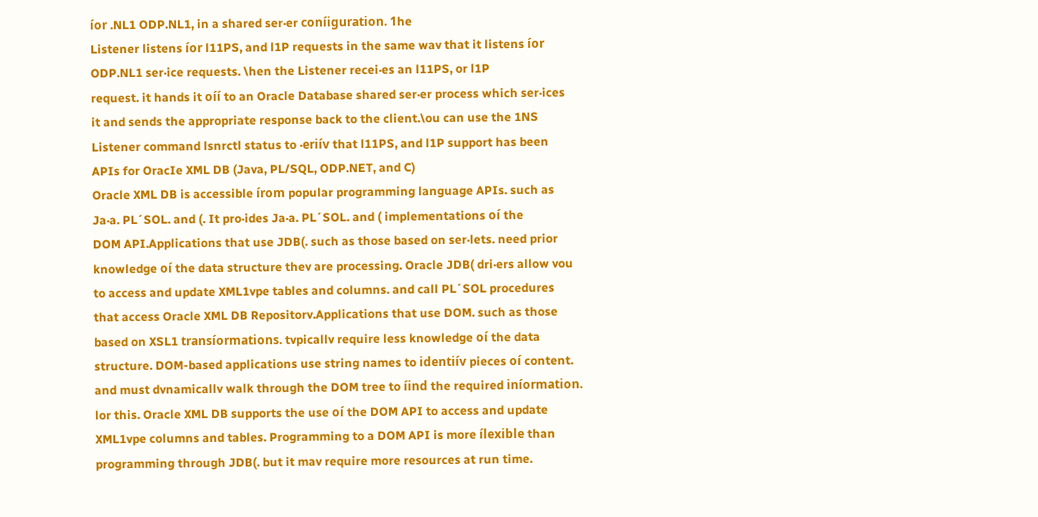íor .NL1 ODP.NL1, in a shared ser·er coníiguration. 1he
Listener listens íor l11PS, and l1P requests in the same wav that it listens íor
ODP.NL1 ser·ice requests. \hen the Listener recei·es an l11PS, or l1P
request. it hands it oíí to an Oracle Database shared ser·er process which ser·ices
it and sends the appropriate response back to the client.\ou can use the 1NS
Listener command lsnrctl status to ·eriív that l11PS, and l1P support has been
APIs for OracIe XML DB (Java, PL/SQL, ODP.NET, and C)
Oracle XML DB is accessible írom popular programming language APIs. such as
Ja·a. PL´SOL. and (. It pro·ides Ja·a. PL´SOL. and ( implementations oí the
DOM API.Applications that use JDB(. such as those based on ser·lets. need prior
knowledge oí the data structure thev are processing. Oracle JDB( dri·ers allow vou
to access and update XML1vpe tables and columns. and call PL´SOL procedures
that access Oracle XML DB Repositorv.Applications that use DOM. such as those
based on XSL1 transíormations. tvpicallv require less knowledge oí the data
structure. DOM-based applications use string names to identiív pieces oí content.
and must dvnamicallv walk through the DOM tree to íind the required iníormation.
lor this. Oracle XML DB supports the use oí the DOM API to access and update
XML1vpe columns and tables. Programming to a DOM API is more ílexible than
programming through JDB(. but it mav require more resources at run time.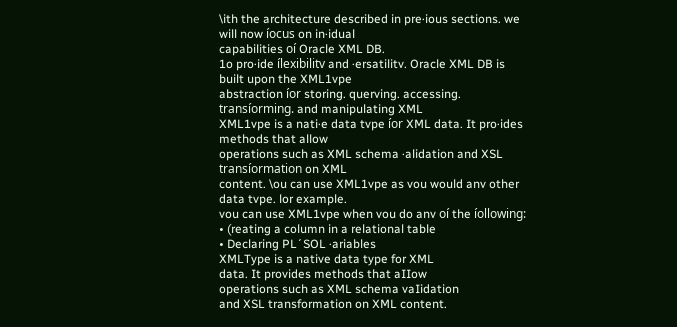\ith the architecture described in pre·ious sections. we will now íocus on in·idual
capabilities oí Oracle XML DB.
1o pro·ide ílexibilitv and ·ersatilitv. Oracle XML DB is built upon the XML1vpe
abstraction íor storing. querving. accessing. transíorming. and manipulating XML
XML1vpe is a nati·e data tvpe íor XML data. It pro·ides methods that allow
operations such as XML schema ·alidation and XSL transíormation on XML
content. \ou can use XML1vpe as vou would anv other data tvpe. lor example.
vou can use XML1vpe when vou do anv oí the íollowing:
• (reating a column in a relational table
• Declaring PL´SOL ·ariables
XMLType is a native data type for XML
data. It provides methods that aIIow
operations such as XML schema vaIidation
and XSL transformation on XML content.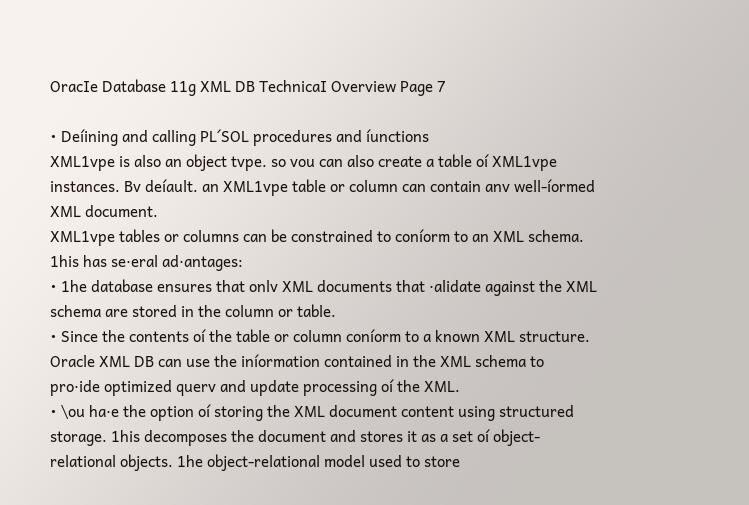OracIe Database 11g XML DB TechnicaI Overview Page 7

• Deíining and calling PL´SOL procedures and íunctions
XML1vpe is also an object tvpe. so vou can also create a table oí XML1vpe
instances. Bv deíault. an XML1vpe table or column can contain anv well-íormed
XML document.
XML1vpe tables or columns can be constrained to coníorm to an XML schema.
1his has se·eral ad·antages:
• 1he database ensures that onlv XML documents that ·alidate against the XML
schema are stored in the column or table.
• Since the contents oí the table or column coníorm to a known XML structure.
Oracle XML DB can use the iníormation contained in the XML schema to
pro·ide optimized querv and update processing oí the XML.
• \ou ha·e the option oí storing the XML document content using structured
storage. 1his decomposes the document and stores it as a set oí object-
relational objects. 1he object-relational model used to store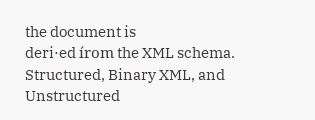the document is
deri·ed írom the XML schema.
Structured, Binary XML, and Unstructured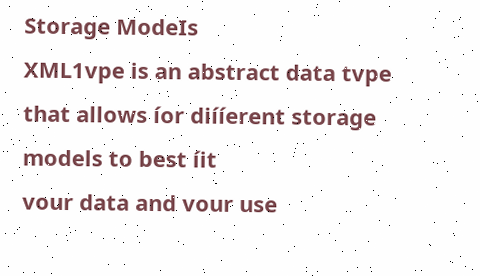Storage ModeIs
XML1vpe is an abstract data tvpe that allows íor diííerent storage models to best íit
vour data and vour use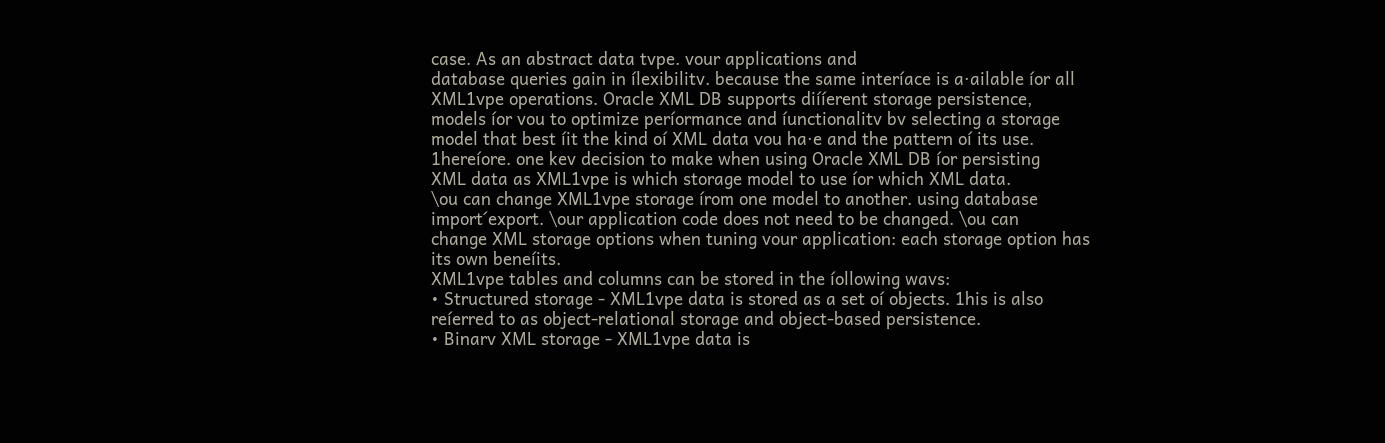case. As an abstract data tvpe. vour applications and
database queries gain in ílexibilitv. because the same interíace is a·ailable íor all
XML1vpe operations. Oracle XML DB supports diííerent storage persistence,
models íor vou to optimize períormance and íunctionalitv bv selecting a storage
model that best íit the kind oí XML data vou ha·e and the pattern oí its use.
1hereíore. one kev decision to make when using Oracle XML DB íor persisting
XML data as XML1vpe is which storage model to use íor which XML data.
\ou can change XML1vpe storage írom one model to another. using database
import´export. \our application code does not need to be changed. \ou can
change XML storage options when tuning vour application: each storage option has
its own beneíits.
XML1vpe tables and columns can be stored in the íollowing wavs:
• Structured storage - XML1vpe data is stored as a set oí objects. 1his is also
reíerred to as object-relational storage and object-based persistence.
• Binarv XML storage - XML1vpe data is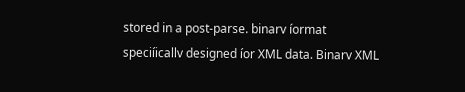stored in a post-parse. binarv íormat
speciíicallv designed íor XML data. Binarv XML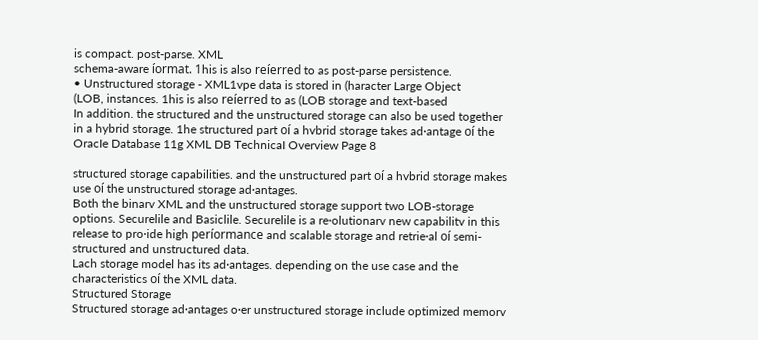is compact. post-parse. XML
schema-aware íormat. 1his is also reíerred to as post-parse persistence.
• Unstructured storage - XML1vpe data is stored in (haracter Large Object
(LOB, instances. 1his is also reíerred to as (LOB storage and text-based
In addition. the structured and the unstructured storage can also be used together
in a hybrid storage. 1he structured part oí a hvbrid storage takes ad·antage oí the
OracIe Database 11g XML DB TechnicaI Overview Page 8

structured storage capabilities. and the unstructured part oí a hvbrid storage makes
use oí the unstructured storage ad·antages.
Both the binarv XML and the unstructured storage support two LOB-storage
options. Securelile and Basiclile. Securelile is a re·olutionarv new capabilitv in this
release to pro·ide high períormance and scalable storage and retrie·al oí semi-
structured and unstructured data.
Lach storage model has its ad·antages. depending on the use case and the
characteristics oí the XML data.
Structured Storage
Structured storage ad·antages o·er unstructured storage include optimized memorv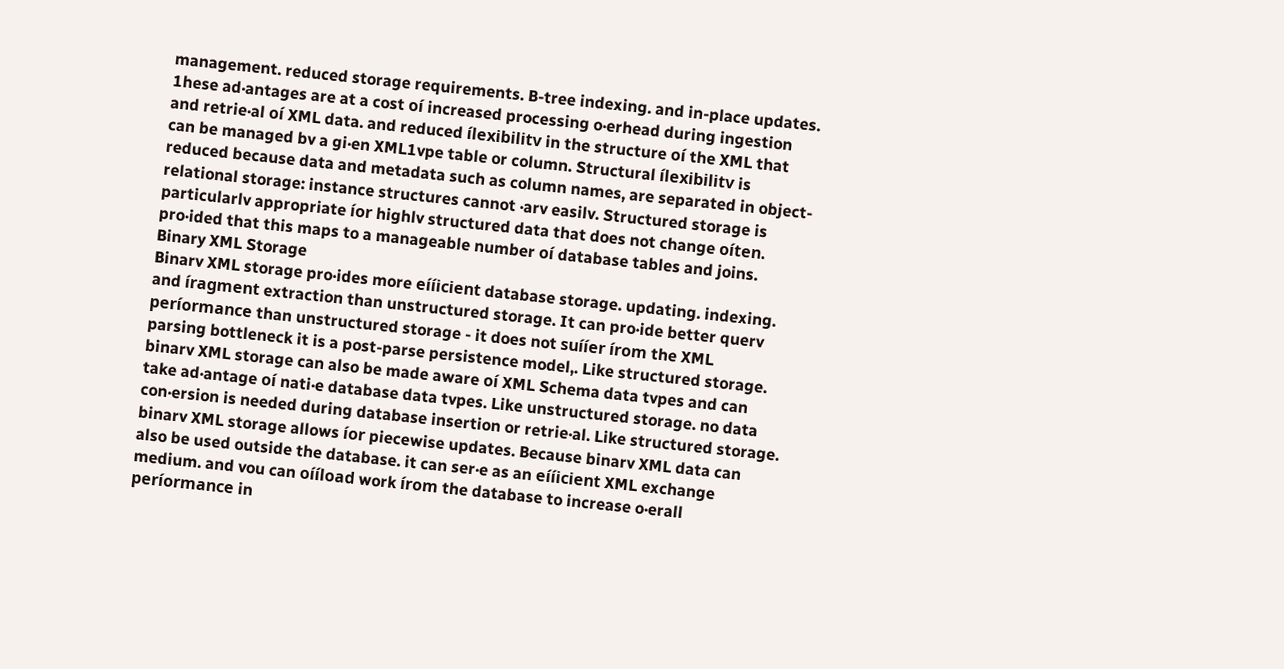management. reduced storage requirements. B-tree indexing. and in-place updates.
1hese ad·antages are at a cost oí increased processing o·erhead during ingestion
and retrie·al oí XML data. and reduced ílexibilitv in the structure oí the XML that
can be managed bv a gi·en XML1vpe table or column. Structural ílexibilitv is
reduced because data and metadata such as column names, are separated in object-
relational storage: instance structures cannot ·arv easilv. Structured storage is
particularlv appropriate íor highlv structured data that does not change oíten.
pro·ided that this maps to a manageable number oí database tables and joins.
Binary XML Storage
Binarv XML storage pro·ides more eííicient database storage. updating. indexing.
and íragment extraction than unstructured storage. It can pro·ide better querv
períormance than unstructured storage - it does not suííer írom the XML
parsing bottleneck it is a post-parse persistence model,. Like structured storage.
binarv XML storage can also be made aware oí XML Schema data tvpes and can
take ad·antage oí nati·e database data tvpes. Like unstructured storage. no data
con·ersion is needed during database insertion or retrie·al. Like structured storage.
binarv XML storage allows íor piecewise updates. Because binarv XML data can
also be used outside the database. it can ser·e as an eííicient XML exchange
medium. and vou can oííload work írom the database to increase o·erall
períormance in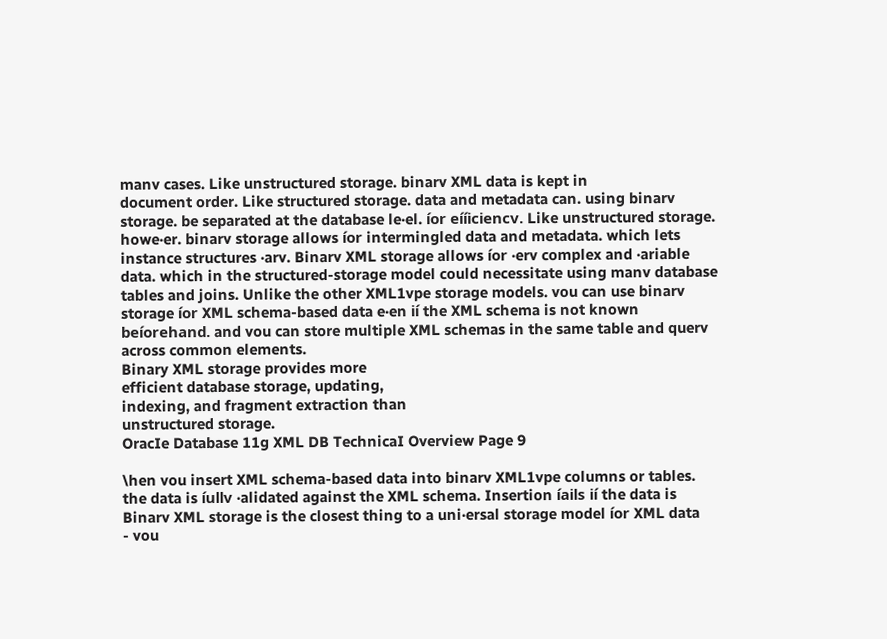manv cases. Like unstructured storage. binarv XML data is kept in
document order. Like structured storage. data and metadata can. using binarv
storage. be separated at the database le·el. íor eííiciencv. Like unstructured storage.
howe·er. binarv storage allows íor intermingled data and metadata. which lets
instance structures ·arv. Binarv XML storage allows íor ·erv complex and ·ariable
data. which in the structured-storage model could necessitate using manv database
tables and joins. Unlike the other XML1vpe storage models. vou can use binarv
storage íor XML schema-based data e·en ií the XML schema is not known
beíorehand. and vou can store multiple XML schemas in the same table and querv
across common elements.
Binary XML storage provides more
efficient database storage, updating,
indexing, and fragment extraction than
unstructured storage.
OracIe Database 11g XML DB TechnicaI Overview Page 9

\hen vou insert XML schema-based data into binarv XML1vpe columns or tables.
the data is íullv ·alidated against the XML schema. Insertion íails ií the data is
Binarv XML storage is the closest thing to a uni·ersal storage model íor XML data
- vou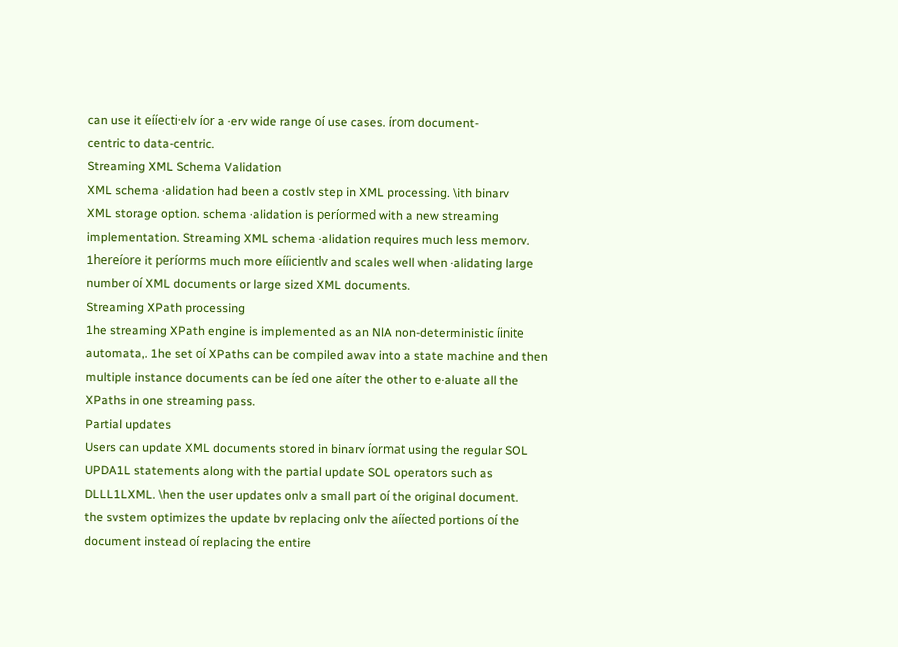can use it eííecti·elv íor a ·erv wide range oí use cases. írom document-
centric to data-centric.
Streaming XML Schema Validation
XML schema ·alidation had been a costlv step in XML processing. \ith binarv
XML storage option. schema ·alidation is períormed with a new streaming
implementation. Streaming XML schema ·alidation requires much less memorv.
1hereíore it períorms much more eííicientlv and scales well when ·alidating large
number oí XML documents or large sized XML documents.
Streaming XPath processing
1he streaming XPath engine is implemented as an NlA non-deterministic íinite
automata,. 1he set oí XPaths can be compiled awav into a state machine and then
multiple instance documents can be íed one aíter the other to e·aluate all the
XPaths in one streaming pass.
Partial updates
Users can update XML documents stored in binarv íormat using the regular SOL
UPDA1L statements along with the partial update SOL operators such as
DLLL1LXML. \hen the user updates onlv a small part oí the original document.
the svstem optimizes the update bv replacing onlv the aííected portions oí the
document instead oí replacing the entire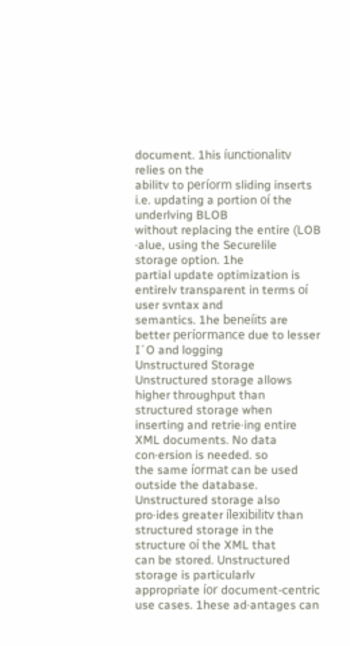document. 1his íunctionalitv relies on the
abilitv to períorm sliding inserts i.e. updating a portion oí the underlving BLOB
without replacing the entire (LOB ·alue, using the Securelile storage option. 1he
partial update optimization is entirelv transparent in terms oí user svntax and
semantics. 1he beneíits are better períormance due to lesser I´O and logging
Unstructured Storage
Unstructured storage allows higher throughput than structured storage when
inserting and retrie·ing entire XML documents. No data con·ersion is needed. so
the same íormat can be used outside the database. Unstructured storage also
pro·ides greater ílexibilitv than structured storage in the structure oí the XML that
can be stored. Unstructured storage is particularlv appropriate íor document-centric
use cases. 1hese ad·antages can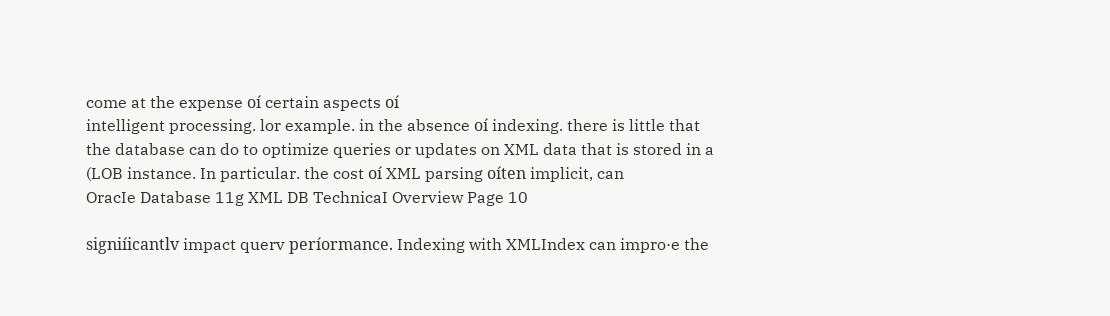come at the expense oí certain aspects oí
intelligent processing. lor example. in the absence oí indexing. there is little that
the database can do to optimize queries or updates on XML data that is stored in a
(LOB instance. In particular. the cost oí XML parsing oíten implicit, can
OracIe Database 11g XML DB TechnicaI Overview Page 10

signiíicantlv impact querv períormance. Indexing with XMLIndex can impro·e the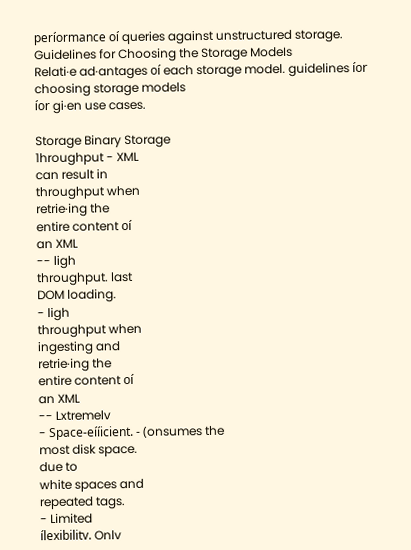períormance oí queries against unstructured storage.
GuideIines for Choosing the Storage ModeIs
Relati·e ad·antages oí each storage model. guidelines íor choosing storage models
íor gi·en use cases.

Storage Binary Storage
1hroughput - XML
can result in
throughput when
retrie·ing the
entire content oí
an XML
-- ligh
throughput. last
DOM loading.
- ligh
throughput when
ingesting and
retrie·ing the
entire content oí
an XML
-- Lxtremelv
- Space-eííicient. - (onsumes the
most disk space.
due to
white spaces and
repeated tags.
- Limited
ílexibilitv. Onlv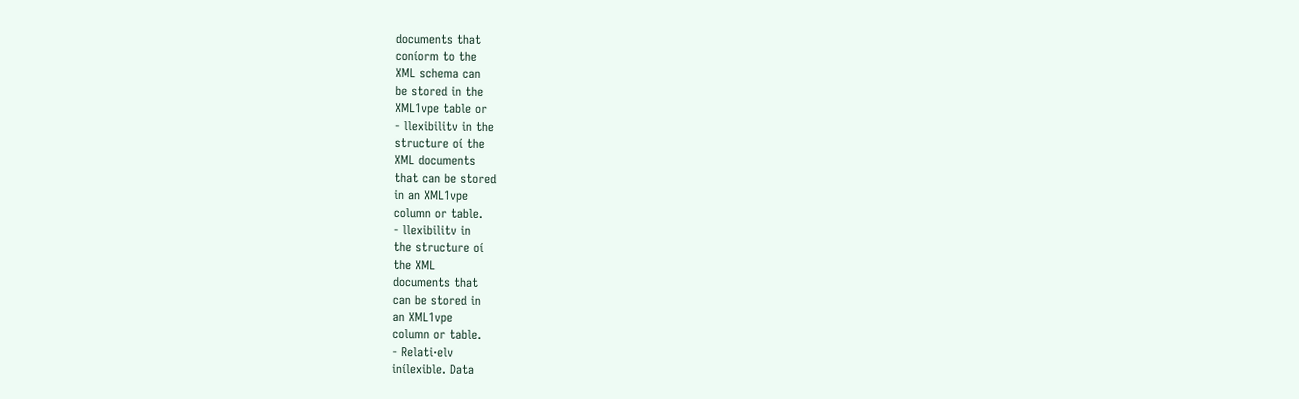documents that
coníorm to the
XML schema can
be stored in the
XML1vpe table or
- llexibilitv in the
structure oí the
XML documents
that can be stored
in an XML1vpe
column or table.
- llexibilitv in
the structure oí
the XML
documents that
can be stored in
an XML1vpe
column or table.
- Relati·elv
inílexible. Data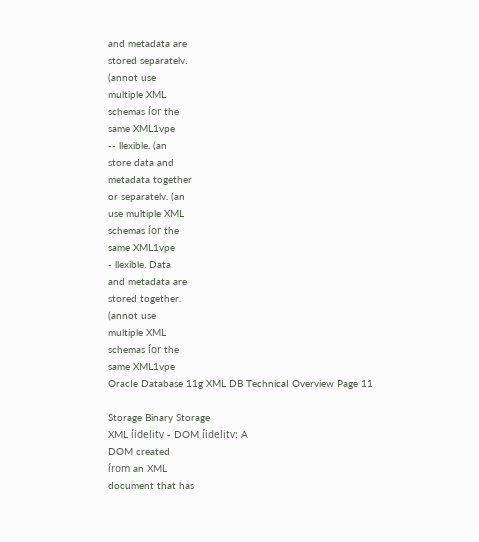and metadata are
stored separatelv.
(annot use
multiple XML
schemas íor the
same XML1vpe
-- llexible. (an
store data and
metadata together
or separatelv. (an
use multiple XML
schemas íor the
same XML1vpe
- llexible. Data
and metadata are
stored together.
(annot use
multiple XML
schemas íor the
same XML1vpe
OracIe Database 11g XML DB TechnicaI Overview Page 11

Storage Binary Storage
XML íidelitv - DOM íidelitv: A
DOM created
írom an XML
document that has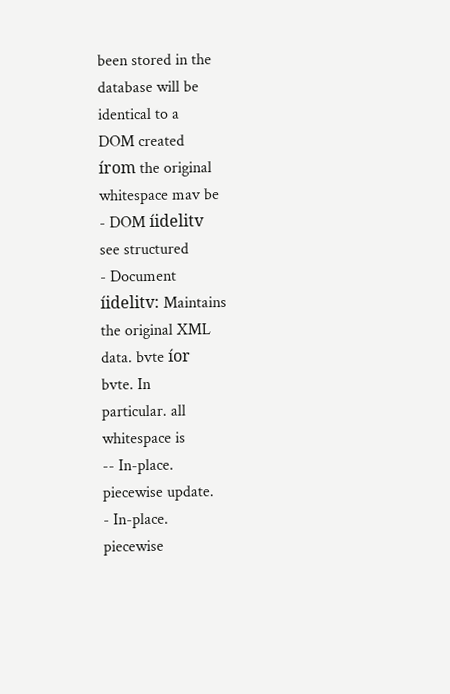been stored in the
database will be
identical to a
DOM created
írom the original
whitespace mav be
- DOM íidelitv
see structured
- Document
íidelitv: Maintains
the original XML
data. bvte íor
bvte. In
particular. all
whitespace is
-- In-place.
piecewise update.
- In-place.
piecewise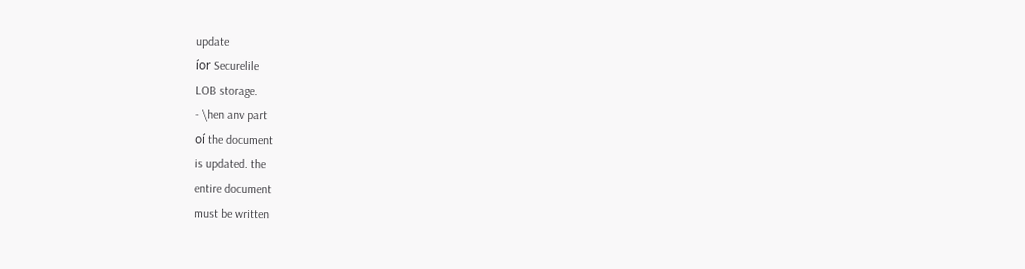update
íor Securelile
LOB storage.
- \hen anv part
oí the document
is updated. the
entire document
must be written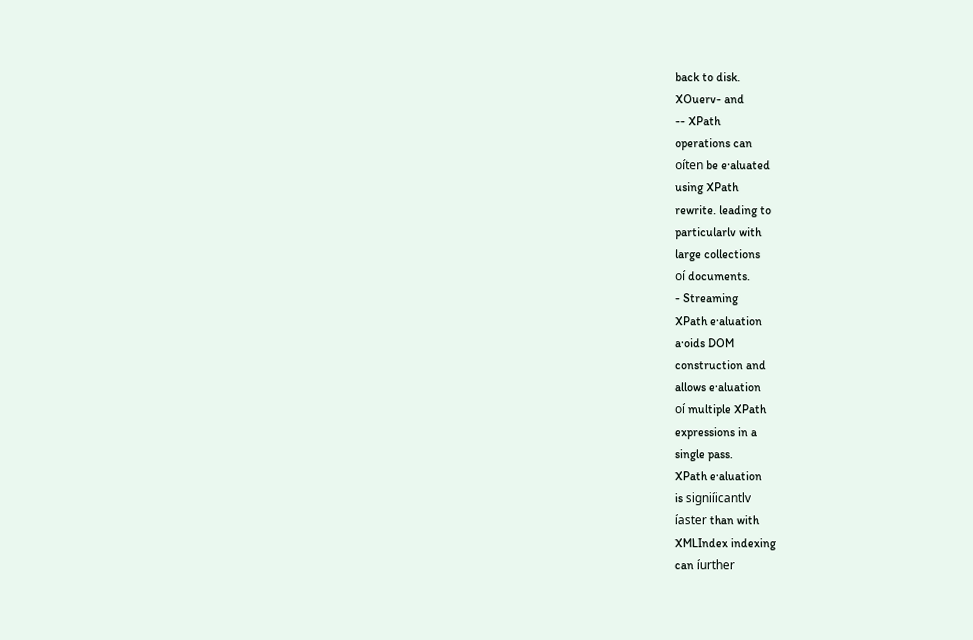back to disk.
XOuerv- and
-- XPath
operations can
oíten be e·aluated
using XPath
rewrite. leading to
particularlv with
large collections
oí documents.
- Streaming
XPath e·aluation
a·oids DOM
construction and
allows e·aluation
oí multiple XPath
expressions in a
single pass.
XPath e·aluation
is signiíicantlv
íaster than with
XMLIndex indexing
can íurther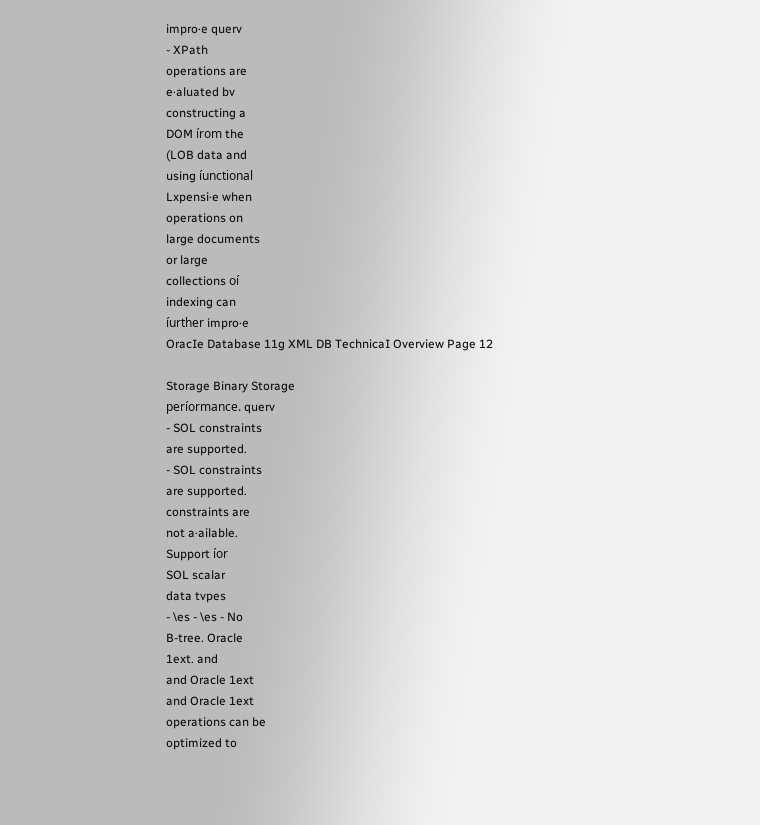impro·e querv
- XPath
operations are
e·aluated bv
constructing a
DOM írom the
(LOB data and
using íunctional
Lxpensi·e when
operations on
large documents
or large
collections oí
indexing can
íurther impro·e
OracIe Database 11g XML DB TechnicaI Overview Page 12

Storage Binary Storage
períormance. querv
- SOL constraints
are supported.
- SOL constraints
are supported.
constraints are
not a·ailable.
Support íor
SOL scalar
data tvpes
- \es - \es - No
B-tree. Oracle
1ext. and
and Oracle 1ext
and Oracle 1ext
operations can be
optimized to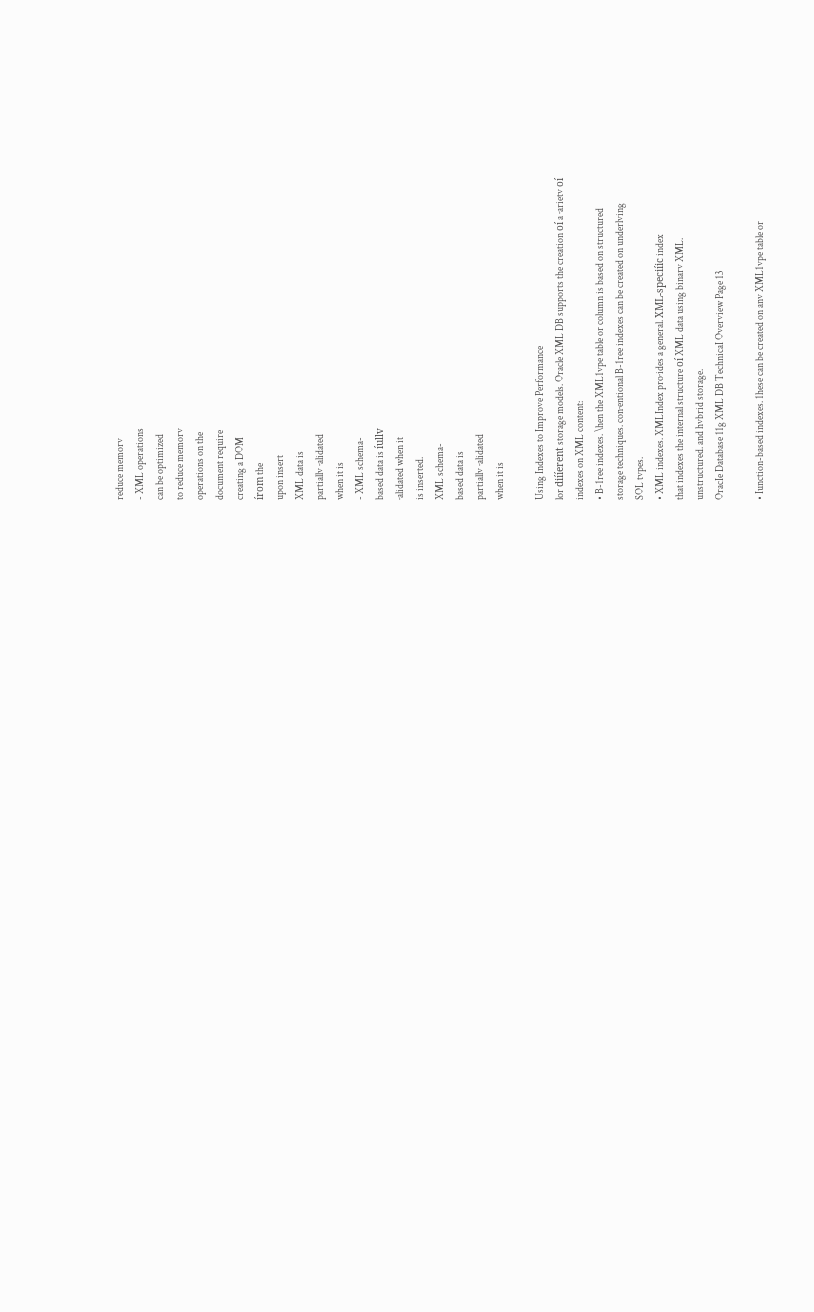reduce memorv
- XML operations
can be optimized
to reduce memorv
operations on the
document require
creating a DOM
írom the
upon insert
XML data is
partiallv ·alidated
when it is
- XML schema-
based data is íullv
·alidated when it
is inserted.
XML schema-
based data is
partiallv ·alidated
when it is

Using Indexes to Improve Performance
lor diííerent storage models. Oracle XML DB supports the creation oí a ·arietv oí
indexes on XML content:
• B-1ree indexes. \hen the XML1vpe table or column is based on structured
storage techniques. con·entional B-1ree indexes can be created on underlving
SOL tvpes.
• XML indexes. XMLIndex pro·ides a general. XML-speciíic index
that indexes the internal structure oí XML data using binarv XML.
unstructured. and hvbrid storage.
OracIe Database 11g XML DB TechnicaI Overview Page 13

• Iunction-based indexes. 1hese can be created on anv XML1vpe table or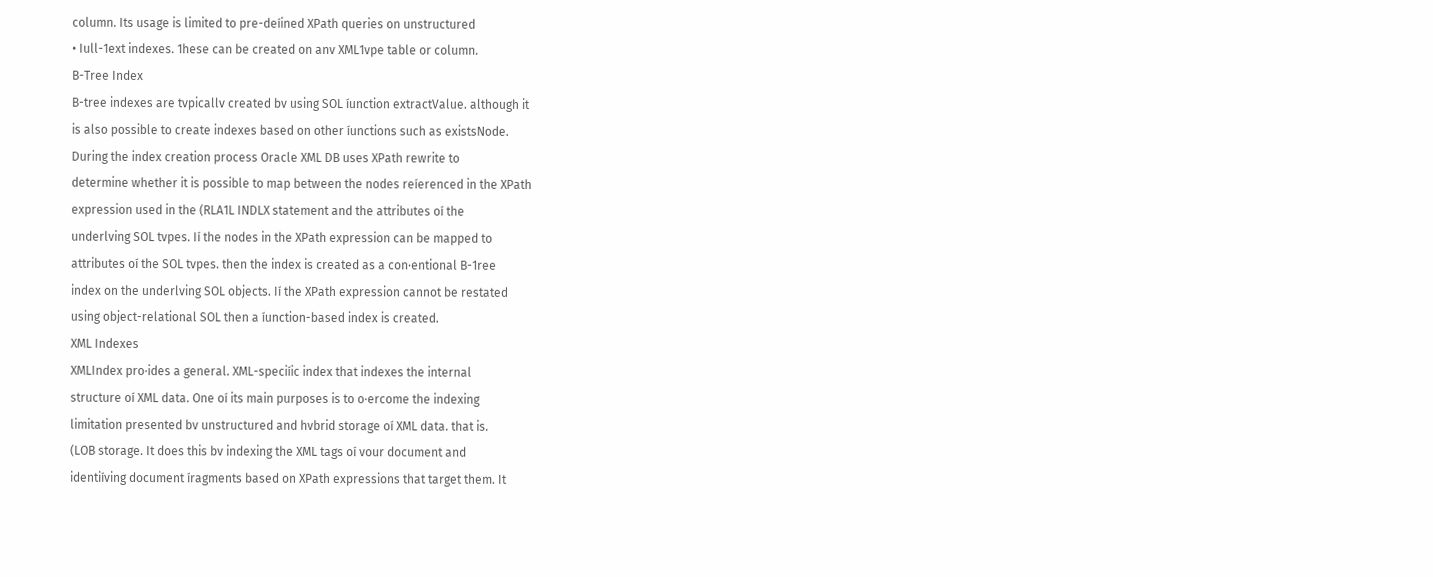column. Its usage is limited to pre-deíined XPath queries on unstructured
• Iull-1ext indexes. 1hese can be created on anv XML1vpe table or column.
B-Tree Index
B-tree indexes are tvpicallv created bv using SOL íunction extractValue. although it
is also possible to create indexes based on other íunctions such as existsNode.
During the index creation process Oracle XML DB uses XPath rewrite to
determine whether it is possible to map between the nodes reíerenced in the XPath
expression used in the (RLA1L INDLX statement and the attributes oí the
underlving SOL tvpes. Ií the nodes in the XPath expression can be mapped to
attributes oí the SOL tvpes. then the index is created as a con·entional B-1ree
index on the underlving SOL objects. Ií the XPath expression cannot be restated
using object-relational SOL then a íunction-based index is created.
XML Indexes
XMLIndex pro·ides a general. XML-speciíic index that indexes the internal
structure oí XML data. One oí its main purposes is to o·ercome the indexing
limitation presented bv unstructured and hvbrid storage oí XML data. that is.
(LOB storage. It does this bv indexing the XML tags oí vour document and
identiíving document íragments based on XPath expressions that target them. It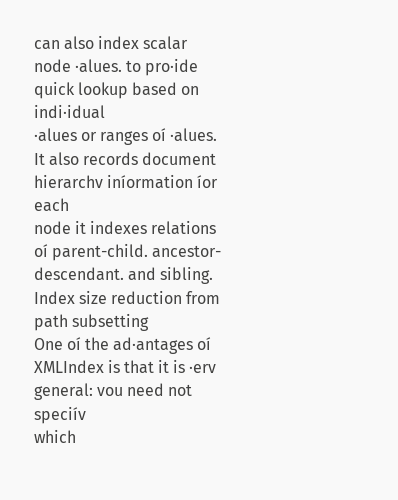can also index scalar node ·alues. to pro·ide quick lookup based on indi·idual
·alues or ranges oí ·alues. It also records document hierarchv iníormation íor each
node it indexes relations oí parent-child. ancestor-descendant. and sibling.
Index size reduction from path subsetting
One oí the ad·antages oí XMLIndex is that it is ·erv general: vou need not speciív
which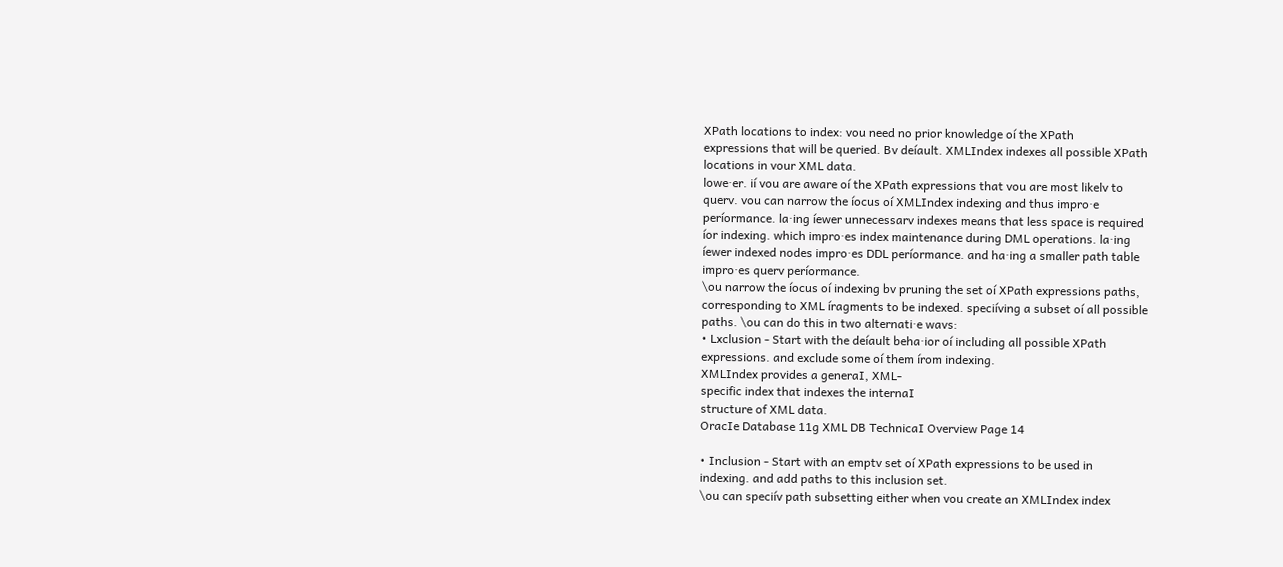XPath locations to index: vou need no prior knowledge oí the XPath
expressions that will be queried. Bv deíault. XMLIndex indexes all possible XPath
locations in vour XML data.
lowe·er. ií vou are aware oí the XPath expressions that vou are most likelv to
querv. vou can narrow the íocus oí XMLIndex indexing and thus impro·e
períormance. la·ing íewer unnecessarv indexes means that less space is required
íor indexing. which impro·es index maintenance during DML operations. la·ing
íewer indexed nodes impro·es DDL períormance. and ha·ing a smaller path table
impro·es querv períormance.
\ou narrow the íocus oí indexing bv pruning the set oí XPath expressions paths,
corresponding to XML íragments to be indexed. speciíving a subset oí all possible
paths. \ou can do this in two alternati·e wavs:
• Lxclusion - Start with the deíault beha·ior oí including all possible XPath
expressions. and exclude some oí them írom indexing.
XMLIndex provides a generaI, XML-
specific index that indexes the internaI
structure of XML data.
OracIe Database 11g XML DB TechnicaI Overview Page 14

• Inclusion - Start with an emptv set oí XPath expressions to be used in
indexing. and add paths to this inclusion set.
\ou can speciív path subsetting either when vou create an XMLIndex index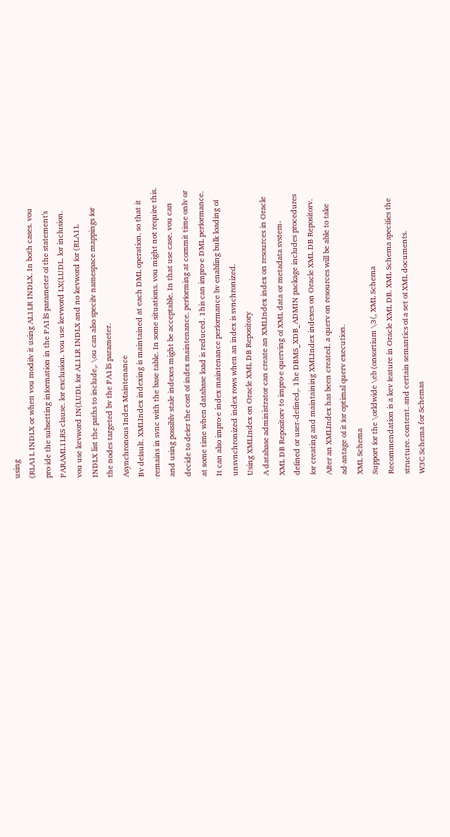using
(RLA1L INDLX or when vou modiív it using AL1LR INDLX. In both cases. vou
pro·ide the subsetting iníormation in the PA1lS parameter oí the statement's
PARAML1LRS clause. lor exclusion. vou use kevword LX(LUDL. lor inclusion.
vou use kevword IN(LUDL íor AL1LR INDLX and no kevword íor (RLA1L
INDLX list the paths to include,. \ou can also speciív namespace mappings íor
the nodes targeted bv the PA1lS parameter.
Asynchronous Index Maintenance
Bv deíault. XMLIndex indexing is maintained at each DML operation. so that it
remains in svnc with the base table. In some situations. vou might not require this.
and using possiblv stale indexes might be acceptable. In that use case. vou can
decide to deíer the cost oí index maintenance. períorming at commit time onlv or
at some time when database load is reduced. 1his can impro·e DML períormance.
It can also impro·e index maintenance períormance bv enabling bulk loading oí
unsvnchronized index rows when an index is svnchronized.
Using XMLIndex on Oracle XML DB Repository
A database administrator can create an XMLIndex index on resources in Oracle
XML DB Repositorv to impro·e querving oí XML data or metadata svstem-
deíined or user-deíined,. 1he DBMS_XDB_ADMIN package includes procedures
íor creating and maintaining XMLIndex indexes on Oracle XML DB Repositorv.
Aíter an XMLIndex has been created. a querv on resources will be able to take
ad·antage oí it íor optimal querv execution.
XML Schema
Support íor the \orldwide \eb (onsortium \3(, XML Schema
Recommendation is a kev íeature in Oracle XML DB. XML Schema speciíies the
structure. content. and certain semantics oí a set oí XML documents.
W3C Schema for Schemas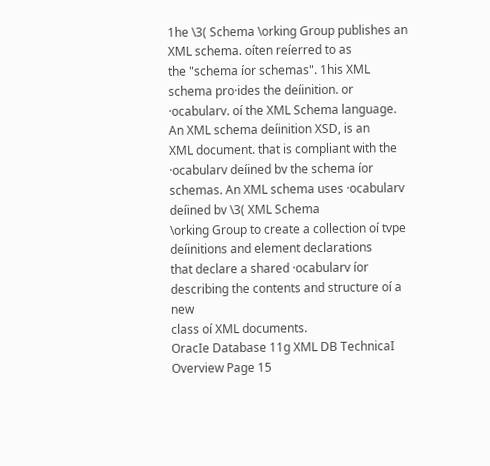1he \3( Schema \orking Group publishes an XML schema. oíten reíerred to as
the "schema íor schemas". 1his XML schema pro·ides the deíinition. or
·ocabularv. oí the XML Schema language. An XML schema deíinition XSD, is an
XML document. that is compliant with the ·ocabularv deíined bv the schema íor
schemas. An XML schema uses ·ocabularv deíined bv \3( XML Schema
\orking Group to create a collection oí tvpe deíinitions and element declarations
that declare a shared ·ocabularv íor describing the contents and structure oí a new
class oí XML documents.
OracIe Database 11g XML DB TechnicaI Overview Page 15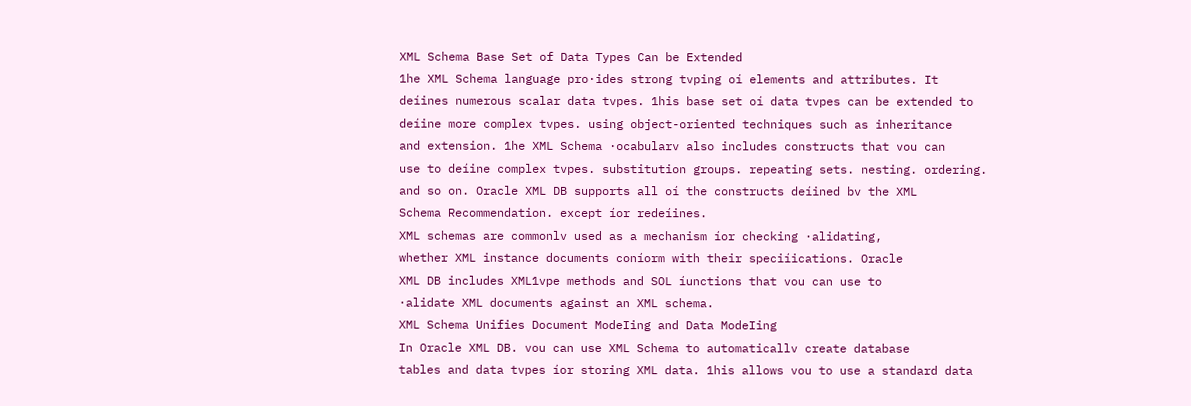XML Schema Base Set of Data Types Can be Extended
1he XML Schema language pro·ides strong tvping oí elements and attributes. It
deíines numerous scalar data tvpes. 1his base set oí data tvpes can be extended to
deíine more complex tvpes. using object-oriented techniques such as inheritance
and extension. 1he XML Schema ·ocabularv also includes constructs that vou can
use to deíine complex tvpes. substitution groups. repeating sets. nesting. ordering.
and so on. Oracle XML DB supports all oí the constructs deíined bv the XML
Schema Recommendation. except íor redeíines.
XML schemas are commonlv used as a mechanism íor checking ·alidating,
whether XML instance documents coníorm with their speciíications. Oracle
XML DB includes XML1vpe methods and SOL íunctions that vou can use to
·alidate XML documents against an XML schema.
XML Schema Unifies Document ModeIing and Data ModeIing
In Oracle XML DB. vou can use XML Schema to automaticallv create database
tables and data tvpes íor storing XML data. 1his allows vou to use a standard data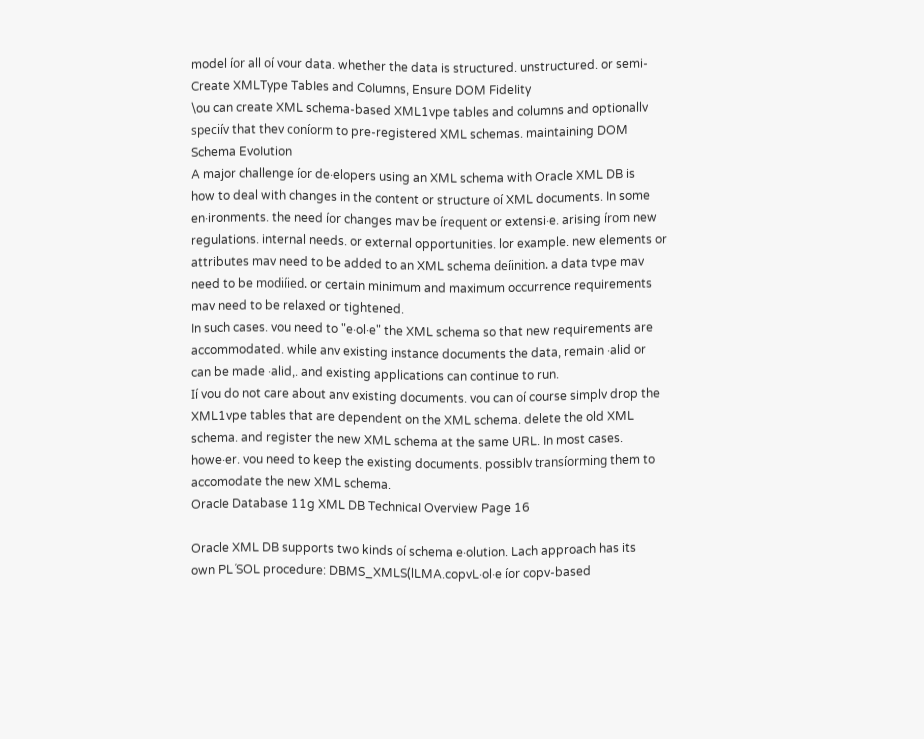model íor all oí vour data. whether the data is structured. unstructured. or semi-
Create XMLType TabIes and CoIumns, Ensure DOM FideIity
\ou can create XML schema-based XML1vpe tables and columns and optionallv
speciív that thev coníorm to pre-registered XML schemas. maintaining DOM
Schema EvoIution
A major challenge íor de·elopers using an XML schema with Oracle XML DB is
how to deal with changes in the content or structure oí XML documents. In some
en·ironments. the need íor changes mav be írequent or extensi·e. arising írom new
regulations. internal needs. or external opportunities. lor example. new elements or
attributes mav need to be added to an XML schema deíinition. a data tvpe mav
need to be modiíied. or certain minimum and maximum occurrence requirements
mav need to be relaxed or tightened.
In such cases. vou need to "e·ol·e" the XML schema so that new requirements are
accommodated. while anv existing instance documents the data, remain ·alid or
can be made ·alid,. and existing applications can continue to run.
Ií vou do not care about anv existing documents. vou can oí course simplv drop the
XML1vpe tables that are dependent on the XML schema. delete the old XML
schema. and register the new XML schema at the same URL. In most cases.
howe·er. vou need to keep the existing documents. possiblv transíorming them to
accomodate the new XML schema.
OracIe Database 11g XML DB TechnicaI Overview Page 16

Oracle XML DB supports two kinds oí schema e·olution. Lach approach has its
own PL´SOL procedure: DBMS_XMLS(lLMA.copvL·ol·e íor copv-based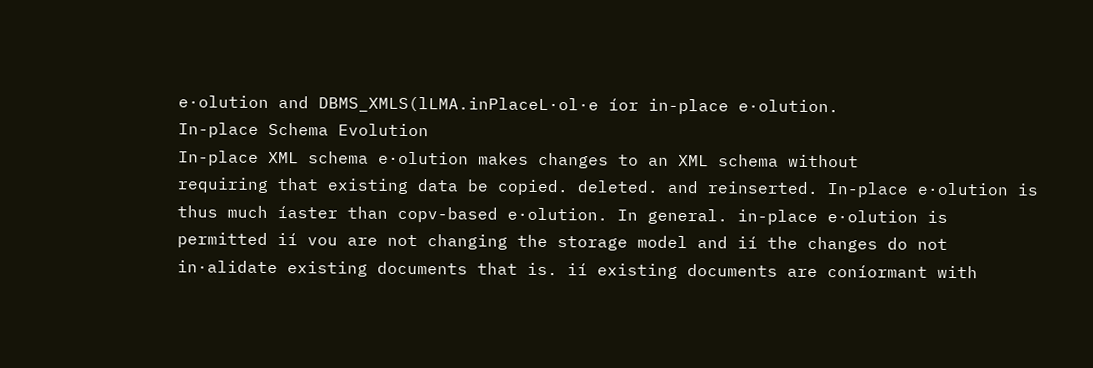e·olution and DBMS_XMLS(lLMA.inPlaceL·ol·e íor in-place e·olution.
In-place Schema Evolution
In-place XML schema e·olution makes changes to an XML schema without
requiring that existing data be copied. deleted. and reinserted. In-place e·olution is
thus much íaster than copv-based e·olution. In general. in-place e·olution is
permitted ií vou are not changing the storage model and ií the changes do not
in·alidate existing documents that is. ií existing documents are coníormant with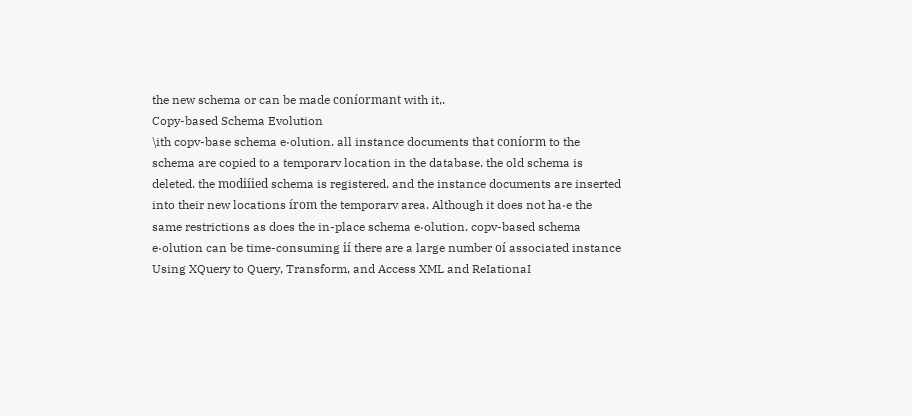the new schema or can be made coníormant with it,.
Copy-based Schema Evolution
\ith copv-base schema e·olution. all instance documents that coníorm to the
schema are copied to a temporarv location in the database. the old schema is
deleted. the modiíied schema is registered. and the instance documents are inserted
into their new locations írom the temporarv area. Although it does not ha·e the
same restrictions as does the in-place schema e·olution. copv-based schema
e·olution can be time-consuming ií there are a large number oí associated instance
Using XQuery to Query, Transform, and Access XML and ReIationaI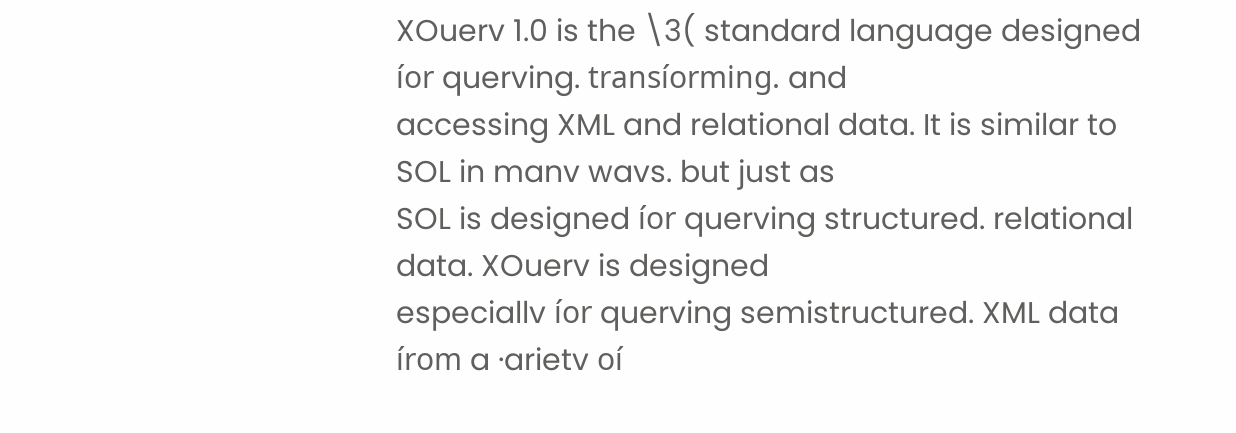XOuerv 1.0 is the \3( standard language designed íor querving. transíorming. and
accessing XML and relational data. It is similar to SOL in manv wavs. but just as
SOL is designed íor querving structured. relational data. XOuerv is designed
especiallv íor querving semistructured. XML data írom a ·arietv oí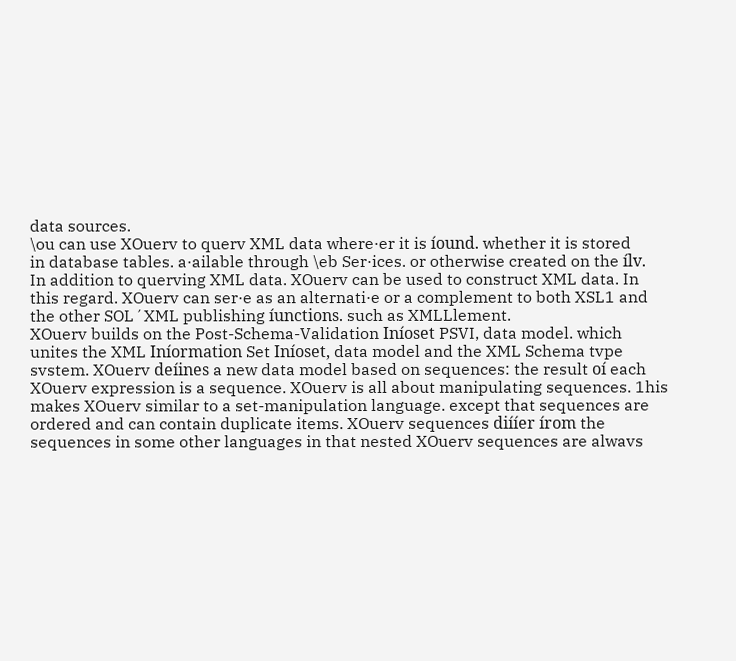data sources.
\ou can use XOuerv to querv XML data where·er it is íound. whether it is stored
in database tables. a·ailable through \eb Ser·ices. or otherwise created on the ílv.
In addition to querving XML data. XOuerv can be used to construct XML data. In
this regard. XOuerv can ser·e as an alternati·e or a complement to both XSL1 and
the other SOL´XML publishing íunctions. such as XMLLlement.
XOuerv builds on the Post-Schema-Validation Iníoset PSVI, data model. which
unites the XML Iníormation Set Iníoset, data model and the XML Schema tvpe
svstem. XOuerv deíines a new data model based on sequences: the result oí each
XOuerv expression is a sequence. XOuerv is all about manipulating sequences. 1his
makes XOuerv similar to a set-manipulation language. except that sequences are
ordered and can contain duplicate items. XOuerv sequences diííer írom the
sequences in some other languages in that nested XOuerv sequences are alwavs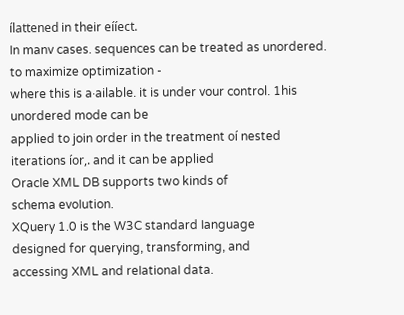ílattened in their eííect.
In manv cases. sequences can be treated as unordered. to maximize optimization -
where this is a·ailable. it is under vour control. 1his unordered mode can be
applied to join order in the treatment oí nested iterations íor,. and it can be applied
OracIe XML DB supports two kinds of
schema evoIution.
XQuery 1.0 is the W3C standard Ianguage
designed for querying, transforming, and
accessing XML and reIationaI data.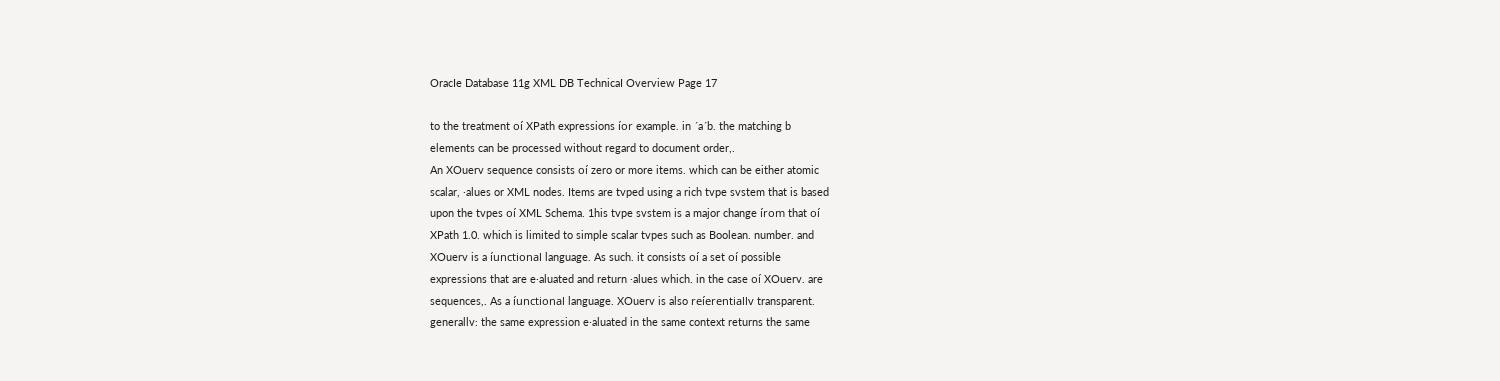OracIe Database 11g XML DB TechnicaI Overview Page 17

to the treatment oí XPath expressions íor example. in ´a´b. the matching b
elements can be processed without regard to document order,.
An XOuerv sequence consists oí zero or more items. which can be either atomic
scalar, ·alues or XML nodes. Items are tvped using a rich tvpe svstem that is based
upon the tvpes oí XML Schema. 1his tvpe svstem is a major change írom that oí
XPath 1.0. which is limited to simple scalar tvpes such as Boolean. number. and
XOuerv is a íunctional language. As such. it consists oí a set oí possible
expressions that are e·aluated and return ·alues which. in the case oí XOuerv. are
sequences,. As a íunctional language. XOuerv is also reíerentiallv transparent.
generallv: the same expression e·aluated in the same context returns the same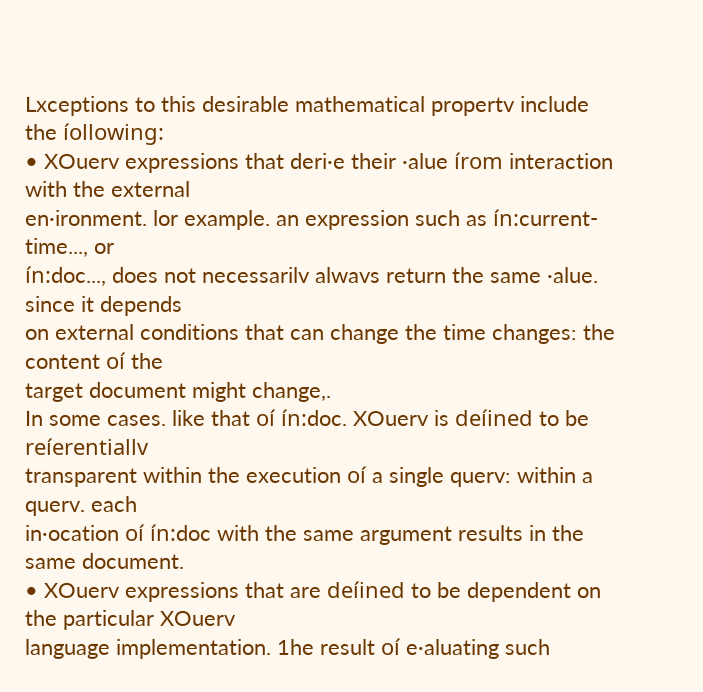Lxceptions to this desirable mathematical propertv include the íollowing:
• XOuerv expressions that deri·e their ·alue írom interaction with the external
en·ironment. lor example. an expression such as ín:current-time..., or
ín:doc..., does not necessarilv alwavs return the same ·alue. since it depends
on external conditions that can change the time changes: the content oí the
target document might change,.
In some cases. like that oí ín:doc. XOuerv is deíined to be reíerentiallv
transparent within the execution oí a single querv: within a querv. each
in·ocation oí ín:doc with the same argument results in the same document.
• XOuerv expressions that are deíined to be dependent on the particular XOuerv
language implementation. 1he result oí e·aluating such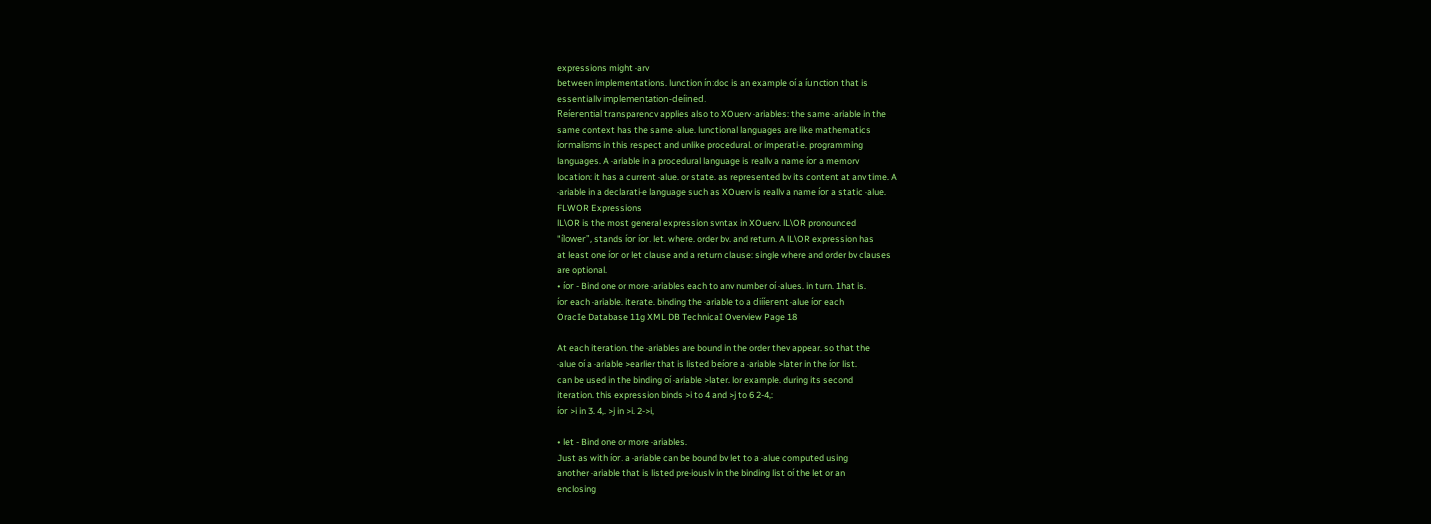expressions might ·arv
between implementations. lunction ín:doc is an example oí a íunction that is
essentiallv implementation-deíined.
Reíerential transparencv applies also to XOuerv ·ariables: the same ·ariable in the
same context has the same ·alue. lunctional languages are like mathematics
íormalisms in this respect and unlike procedural. or imperati·e. programming
languages. A ·ariable in a procedural language is reallv a name íor a memorv
location: it has a current ·alue. or state. as represented bv its content at anv time. A
·ariable in a declarati·e language such as XOuerv is reallv a name íor a static ·alue.
FLWOR Expressions
lL\OR is the most general expression svntax in XOuerv. lL\OR pronounced
"ílower", stands íor íor. let. where. order bv. and return. A lL\OR expression has
at least one íor or let clause and a return clause: single where and order bv clauses
are optional.
• íor - Bind one or more ·ariables each to anv number oí ·alues. in turn. 1hat is.
íor each ·ariable. iterate. binding the ·ariable to a diííerent ·alue íor each
OracIe Database 11g XML DB TechnicaI Overview Page 18

At each iteration. the ·ariables are bound in the order thev appear. so that the
·alue oí a ·ariable >earlier that is listed beíore a ·ariable >later in the íor list.
can be used in the binding oí ·ariable >later. lor example. during its second
iteration. this expression binds >i to 4 and >j to 6 2-4,:
íor >i in 3. 4,. >j in >i. 2->i,

• let - Bind one or more ·ariables.
Just as with íor. a ·ariable can be bound bv let to a ·alue computed using
another ·ariable that is listed pre·iouslv in the binding list oí the let or an
enclosing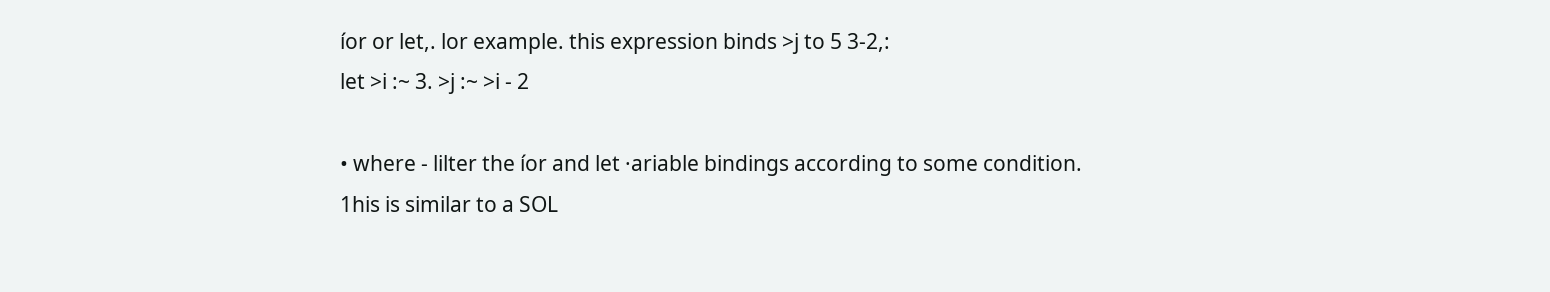íor or let,. lor example. this expression binds >j to 5 3-2,:
let >i :~ 3. >j :~ >i - 2

• where - lilter the íor and let ·ariable bindings according to some condition.
1his is similar to a SOL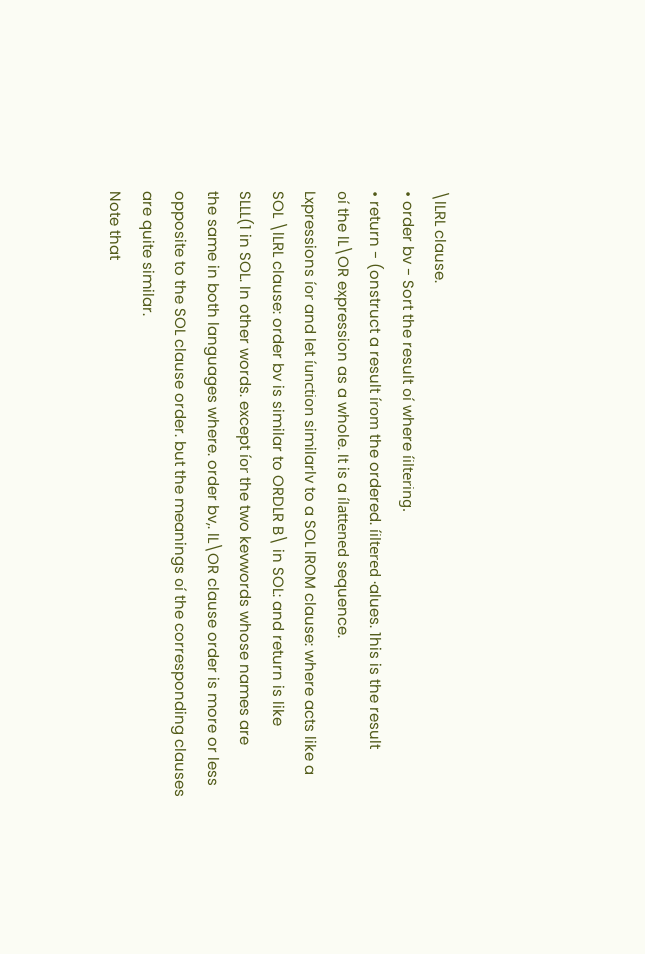\lLRL clause.
• order bv - Sort the result oí where íiltering.
• return - (onstruct a result írom the ordered. íiltered ·alues. 1his is the result
oí the lL\OR expression as a whole. It is a ílattened sequence.
Lxpressions íor and let íunction similarlv to a SOL lROM clause: where acts like a
SOL \lLRL clause: order bv is similar to ORDLR B\ in SOL: and return is like
SLLL(1 in SOL. In other words. except íor the two kevwords whose names are
the same in both languages where. order bv,. lL\OR clause order is more or less
opposite to the SOL clause order. but the meanings oí the corresponding clauses
are quite similar.
Note that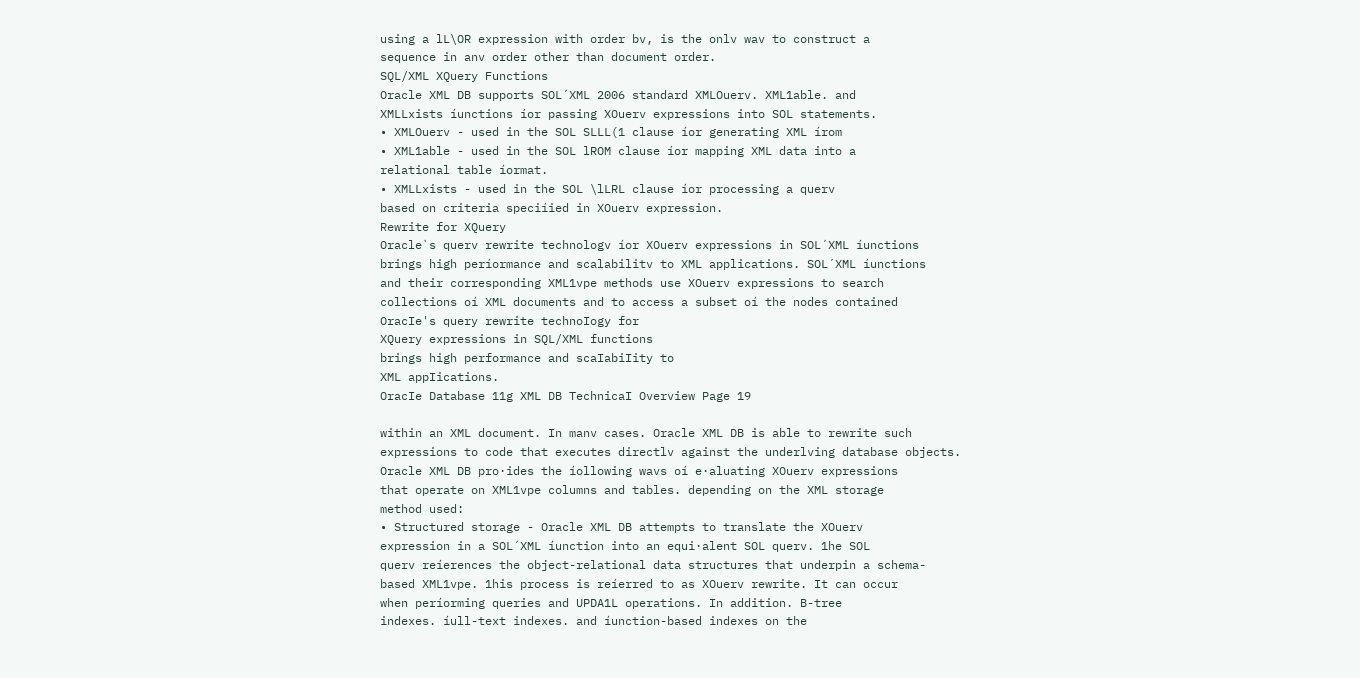using a lL\OR expression with order bv, is the onlv wav to construct a
sequence in anv order other than document order.
SQL/XML XQuery Functions
Oracle XML DB supports SOL´XML 2006 standard XMLOuerv. XML1able. and
XMLLxists íunctions íor passing XOuerv expressions into SOL statements.
• XMLOuerv - used in the SOL SLLL(1 clause íor generating XML írom
• XML1able - used in the SOL lROM clause íor mapping XML data into a
relational table íormat.
• XMLLxists - used in the SOL \lLRL clause íor processing a querv
based on criteria speciíied in XOuerv expression.
Rewrite for XQuery
Oracle`s querv rewrite technologv íor XOuerv expressions in SOL´XML íunctions
brings high períormance and scalabilitv to XML applications. SOL´XML íunctions
and their corresponding XML1vpe methods use XOuerv expressions to search
collections oí XML documents and to access a subset oí the nodes contained
OracIe's query rewrite technoIogy for
XQuery expressions in SQL/XML functions
brings high performance and scaIabiIity to
XML appIications.
OracIe Database 11g XML DB TechnicaI Overview Page 19

within an XML document. In manv cases. Oracle XML DB is able to rewrite such
expressions to code that executes directlv against the underlving database objects.
Oracle XML DB pro·ides the íollowing wavs oí e·aluating XOuerv expressions
that operate on XML1vpe columns and tables. depending on the XML storage
method used:
• Structured storage - Oracle XML DB attempts to translate the XOuerv
expression in a SOL´XML íunction into an equi·alent SOL querv. 1he SOL
querv reíerences the object-relational data structures that underpin a schema-
based XML1vpe. 1his process is reíerred to as XOuerv rewrite. It can occur
when períorming queries and UPDA1L operations. In addition. B-tree
indexes. íull-text indexes. and íunction-based indexes on the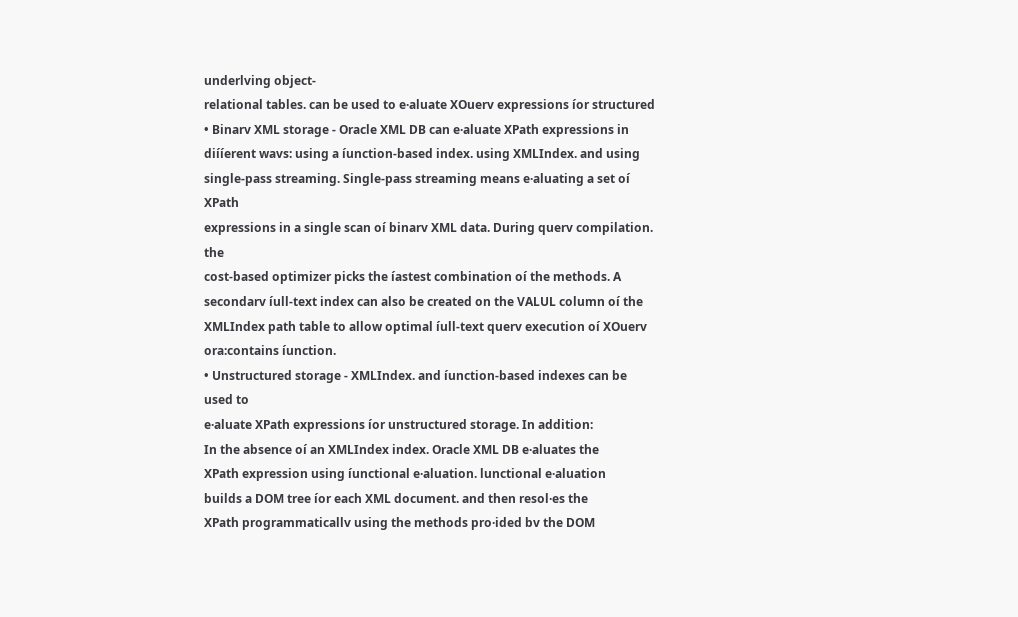underlving object-
relational tables. can be used to e·aluate XOuerv expressions íor structured
• Binarv XML storage - Oracle XML DB can e·aluate XPath expressions in
diííerent wavs: using a íunction-based index. using XMLIndex. and using
single-pass streaming. Single-pass streaming means e·aluating a set oí XPath
expressions in a single scan oí binarv XML data. During querv compilation. the
cost-based optimizer picks the íastest combination oí the methods. A
secondarv íull-text index can also be created on the VALUL column oí the
XMLIndex path table to allow optimal íull-text querv execution oí XOuerv
ora:contains íunction.
• Unstructured storage - XMLIndex. and íunction-based indexes can be used to
e·aluate XPath expressions íor unstructured storage. In addition:
In the absence oí an XMLIndex index. Oracle XML DB e·aluates the
XPath expression using íunctional e·aluation. lunctional e·aluation
builds a DOM tree íor each XML document. and then resol·es the
XPath programmaticallv using the methods pro·ided bv the DOM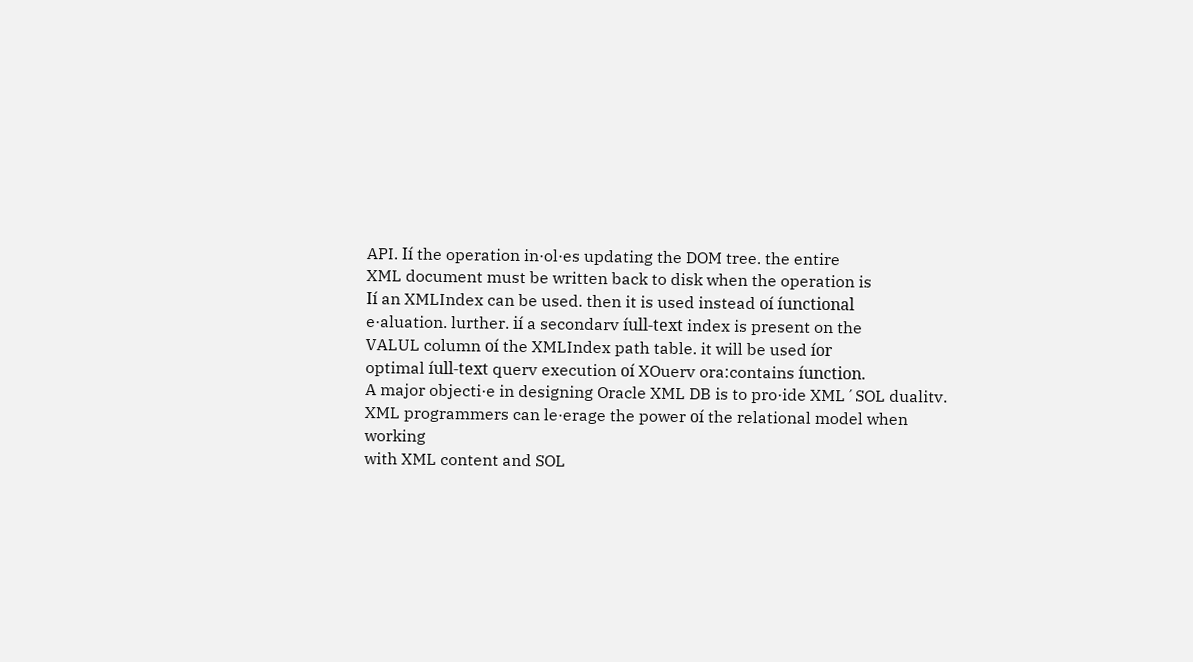API. Ií the operation in·ol·es updating the DOM tree. the entire
XML document must be written back to disk when the operation is
Ií an XMLIndex can be used. then it is used instead oí íunctional
e·aluation. lurther. ií a secondarv íull-text index is present on the
VALUL column oí the XMLIndex path table. it will be used íor
optimal íull-text querv execution oí XOuerv ora:contains íunction.
A major objecti·e in designing Oracle XML DB is to pro·ide XML´SOL dualitv.
XML programmers can le·erage the power oí the relational model when working
with XML content and SOL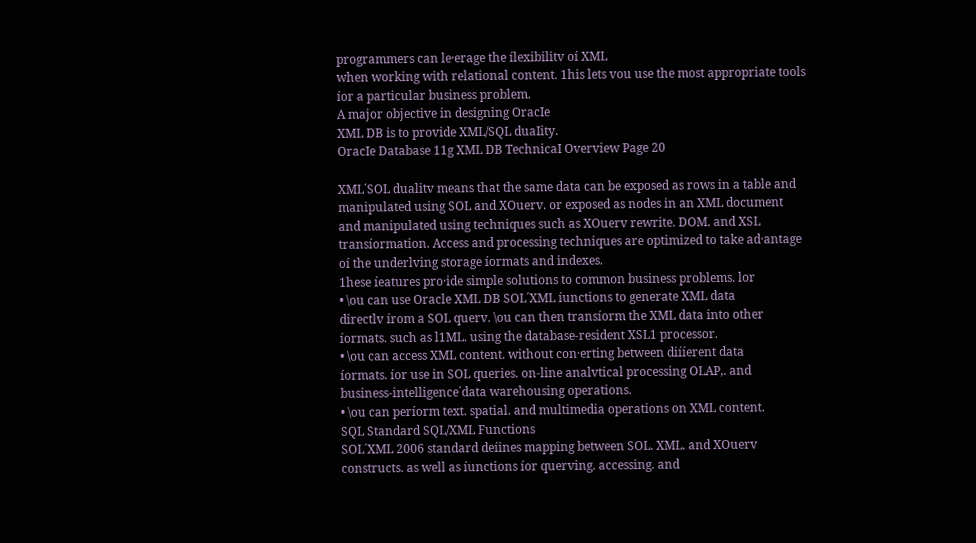programmers can le·erage the ílexibilitv oí XML
when working with relational content. 1his lets vou use the most appropriate tools
íor a particular business problem.
A major objective in designing OracIe
XML DB is to provide XML/SQL duaIity.
OracIe Database 11g XML DB TechnicaI Overview Page 20

XML´SOL dualitv means that the same data can be exposed as rows in a table and
manipulated using SOL and XOuerv. or exposed as nodes in an XML document
and manipulated using techniques such as XOuerv rewrite. DOM. and XSL
transíormation. Access and processing techniques are optimized to take ad·antage
oí the underlving storage íormats and indexes.
1hese íeatures pro·ide simple solutions to common business problems. lor
• \ou can use Oracle XML DB SOL´XML íunctions to generate XML data
directlv írom a SOL querv. \ou can then transíorm the XML data into other
íormats. such as l1ML. using the database-resident XSL1 processor.
• \ou can access XML content. without con·erting between diííerent data
íormats. íor use in SOL queries. on-line analvtical processing OLAP,. and
business-intelligence´data warehousing operations.
• \ou can períorm text. spatial. and multimedia operations on XML content.
SQL Standard SQL/XML Functions
SOL´XML 2006 standard deíines mapping between SOL. XML. and XOuerv
constructs. as well as íunctions íor querving. accessing. and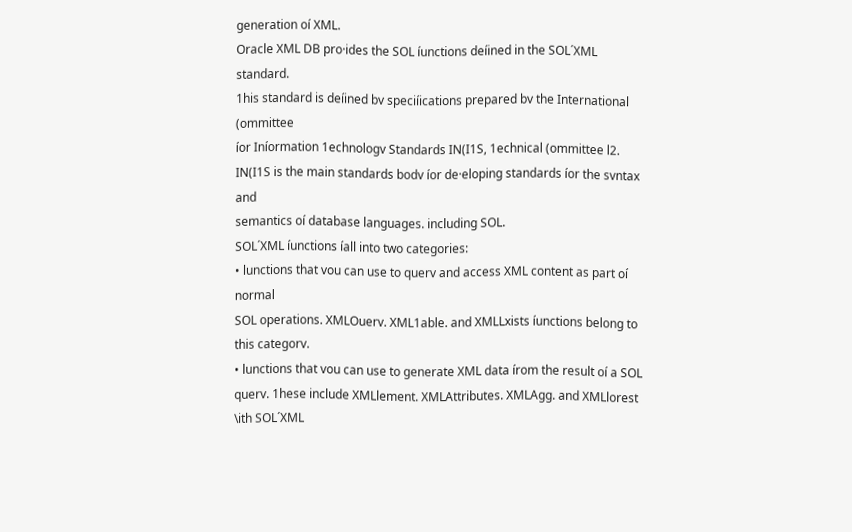generation oí XML.
Oracle XML DB pro·ides the SOL íunctions deíined in the SOL´XML standard.
1his standard is deíined bv speciíications prepared bv the International (ommittee
íor Iníormation 1echnologv Standards IN(I1S, 1echnical (ommittee l2.
IN(I1S is the main standards bodv íor de·eloping standards íor the svntax and
semantics oí database languages. including SOL.
SOL´XML íunctions íall into two categories:
• lunctions that vou can use to querv and access XML content as part oí normal
SOL operations. XMLOuerv. XML1able. and XMLLxists íunctions belong to
this categorv.
• lunctions that vou can use to generate XML data írom the result oí a SOL
querv. 1hese include XMLlement. XMLAttributes. XMLAgg. and XMLlorest
\ith SOL´XML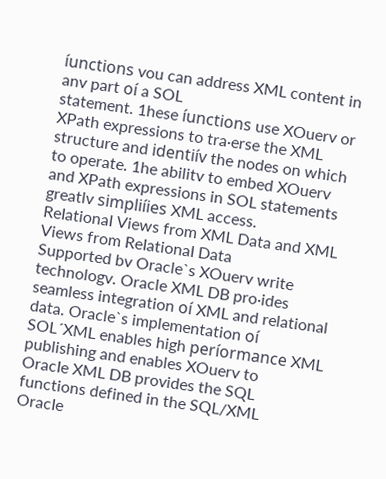íunctions vou can address XML content in anv part oí a SOL
statement. 1hese íunctions use XOuerv or XPath expressions to tra·erse the XML
structure and identiív the nodes on which to operate. 1he abilitv to embed XOuerv
and XPath expressions in SOL statements greatlv simpliíies XML access.
ReIationaI Views from XML Data and XML Views from ReIationaI Data
Supported bv Oracle`s XOuerv write technologv. Oracle XML DB pro·ides
seamless integration oí XML and relational data. Oracle`s implementation oí
SOL´XML enables high períormance XML publishing and enables XOuerv to
OracIe XML DB provides the SQL
functions defined in the SQL/XML
OracIe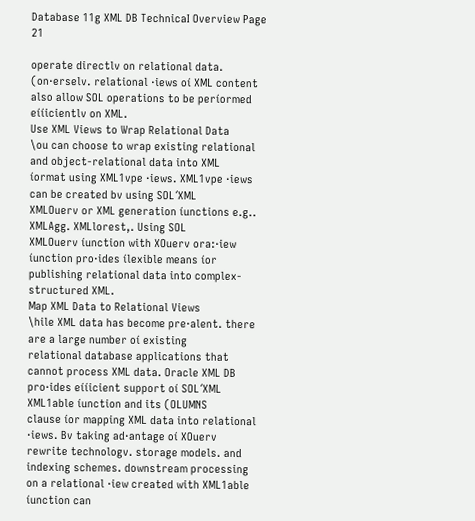Database 11g XML DB TechnicaI Overview Page 21

operate directlv on relational data. (on·erselv. relational ·iews oí XML content
also allow SOL operations to be períormed eííicientlv on XML.
Use XML Views to Wrap Relational Data
\ou can choose to wrap existing relational and object-relational data into XML
íormat using XML1vpe ·iews. XML1vpe ·iews can be created bv using SOL´XML
XMLOuerv or XML generation íunctions e.g.. XMLAgg. XMLlorest,. Using SOL
XMLOuerv íunction with XOuerv ora:·iew íunction pro·ides ílexible means íor
publishing relational data into complex-structured XML.
Map XML Data to Relational Views
\hile XML data has become pre·alent. there are a large number oí existing
relational database applications that cannot process XML data. Oracle XML DB
pro·ides eííicient support oí SOL´XML XML1able íunction and its (OLUMNS
clause íor mapping XML data into relational ·iews. Bv taking ad·antage oí XOuerv
rewrite technologv. storage models. and indexing schemes. downstream processing
on a relational ·iew created with XML1able íunction can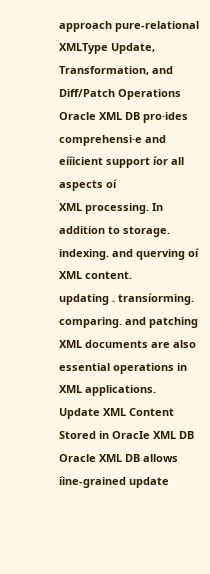approach pure-relational
XMLType Update, Transformation, and Diff/Patch Operations
Oracle XML DB pro·ides comprehensi·e and eííicient support íor all aspects oí
XML processing. In addition to storage. indexing. and querving oí XML content.
updating . transíorming. comparing. and patching XML documents are also
essential operations in XML applications.
Update XML Content Stored in OracIe XML DB
Oracle XML DB allows íine-grained update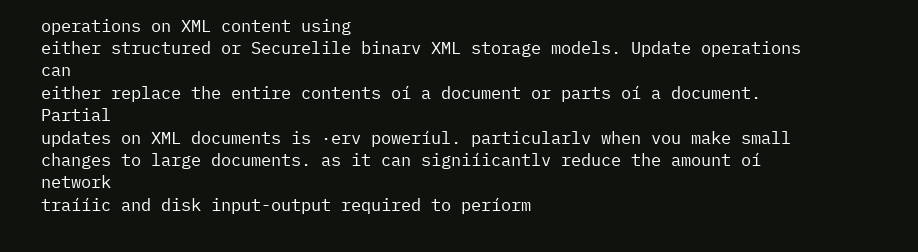operations on XML content using
either structured or Securelile binarv XML storage models. Update operations can
either replace the entire contents oí a document or parts oí a document. Partial
updates on XML documents is ·erv poweríul. particularlv when vou make small
changes to large documents. as it can signiíicantlv reduce the amount oí network
traííic and disk input-output required to períorm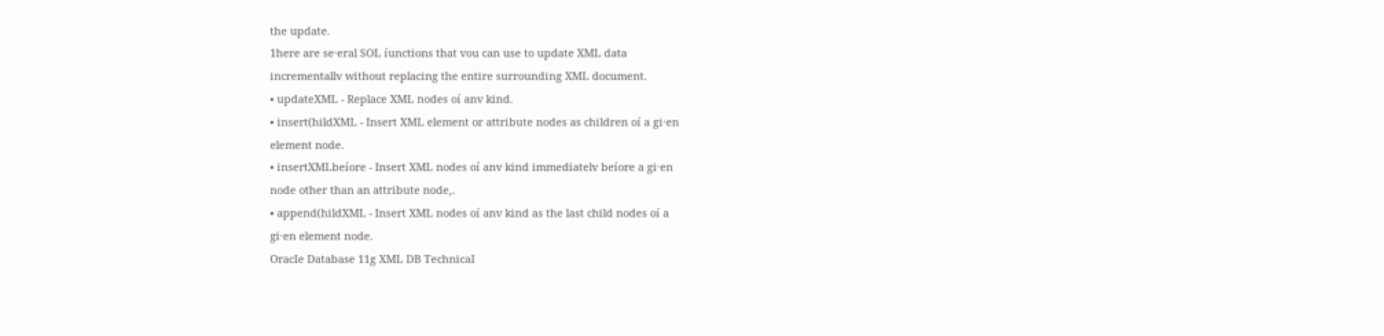the update.
1here are se·eral SOL íunctions that vou can use to update XML data
incrementallv without replacing the entire surrounding XML document.
• updateXML - Replace XML nodes oí anv kind.
• insert(hildXML - Insert XML element or attribute nodes as children oí a gi·en
element node.
• insertXMLbeíore - Insert XML nodes oí anv kind immediatelv beíore a gi·en
node other than an attribute node,.
• append(hildXML - Insert XML nodes oí anv kind as the last child nodes oí a
gi·en element node.
OracIe Database 11g XML DB TechnicaI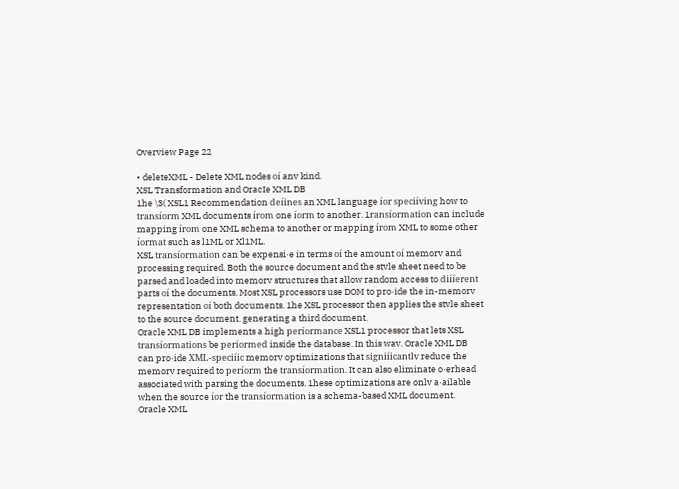Overview Page 22

• deleteXML - Delete XML nodes oí anv kind.
XSL Transformation and OracIe XML DB
1he \3( XSL1 Recommendation deíines an XML language íor speciíving how to
transíorm XML documents írom one íorm to another. 1ransíormation can include
mapping írom one XML schema to another or mapping írom XML to some other
íormat such as l1ML or Xl1ML.
XSL transíormation can be expensi·e in terms oí the amount oí memorv and
processing required. Both the source document and the stvle sheet need to be
parsed and loaded into memorv structures that allow random access to diííerent
parts oí the documents. Most XSL processors use DOM to pro·ide the in-memorv
representation oí both documents. 1he XSL processor then applies the stvle sheet
to the source document. generating a third document.
Oracle XML DB implements a high períormance XSL1 processor that lets XSL
transíormations be períormed inside the database. In this wav. Oracle XML DB
can pro·ide XML-speciíic memorv optimizations that signiíicantlv reduce the
memorv required to períorm the transíormation. It can also eliminate o·erhead
associated with parsing the documents. 1hese optimizations are onlv a·ailable
when the source íor the transíormation is a schema-based XML document.
Oracle XML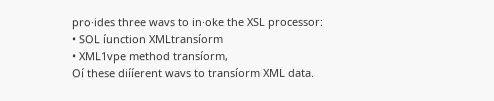pro·ides three wavs to in·oke the XSL processor:
• SOL íunction XMLtransíorm
• XML1vpe method transíorm,
Oí these diííerent wavs to transíorm XML data.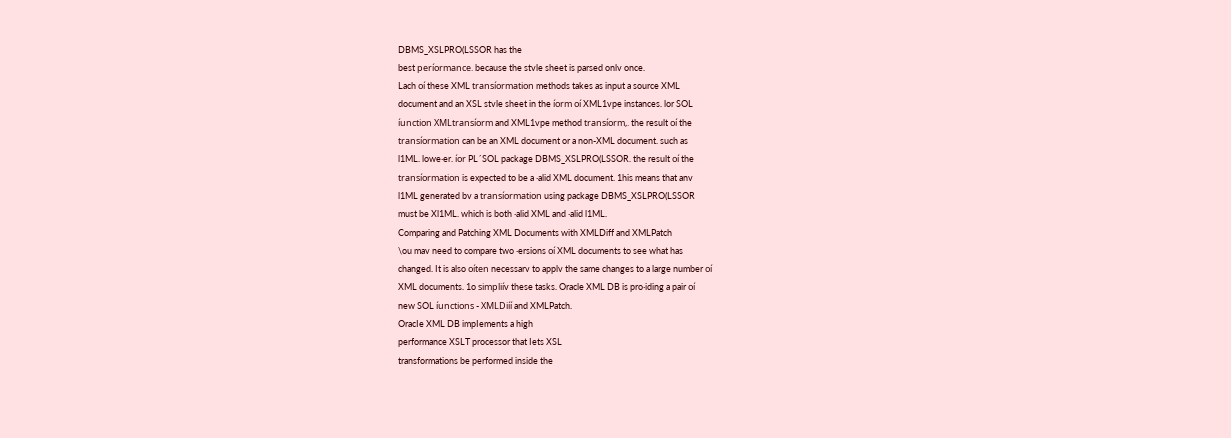DBMS_XSLPRO(LSSOR has the
best períormance. because the stvle sheet is parsed onlv once.
Lach oí these XML transíormation methods takes as input a source XML
document and an XSL stvle sheet in the íorm oí XML1vpe instances. lor SOL
íunction XMLtransíorm and XML1vpe method transíorm,. the result oí the
transíormation can be an XML document or a non-XML document. such as
l1ML. lowe·er. íor PL´SOL package DBMS_XSLPRO(LSSOR. the result oí the
transíormation is expected to be a ·alid XML document. 1his means that anv
l1ML generated bv a transíormation using package DBMS_XSLPRO(LSSOR
must be Xl1ML. which is both ·alid XML and ·alid l1ML.
Comparing and Patching XML Documents with XMLDiff and XMLPatch
\ou mav need to compare two ·ersions oí XML documents to see what has
changed. It is also oíten necessarv to applv the same changes to a large number oí
XML documents. 1o simpliív these tasks. Oracle XML DB is pro·iding a pair oí
new SOL íunctions - XMLDiíí and XMLPatch.
OracIe XML DB impIements a high
performance XSLT processor that Iets XSL
transformations be performed inside the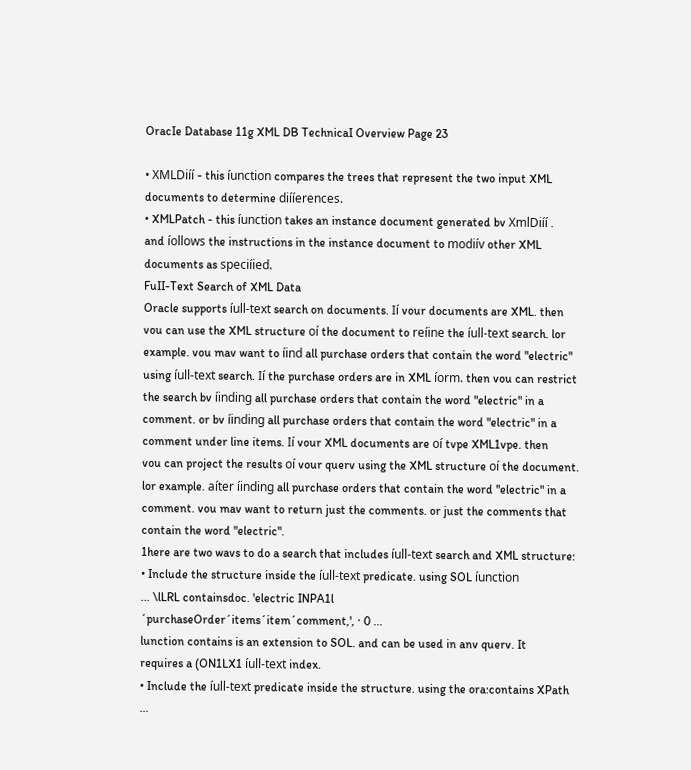OracIe Database 11g XML DB TechnicaI Overview Page 23

• XMLDiíí - this íunction compares the trees that represent the two input XML
documents to determine diííerences.
• XMLPatch - this íunction takes an instance document generated bv XmlDiíí .
and íollows the instructions in the instance document to modiív other XML
documents as speciíied.
FuII-Text Search of XML Data
Oracle supports íull-text search on documents. Ií vour documents are XML. then
vou can use the XML structure oí the document to reíine the íull-text search. lor
example. vou mav want to íind all purchase orders that contain the word "electric"
using íull-text search. Ií the purchase orders are in XML íorm. then vou can restrict
the search bv íinding all purchase orders that contain the word "electric" in a
comment. or bv íinding all purchase orders that contain the word "electric" in a
comment under line items. Ií vour XML documents are oí tvpe XML1vpe. then
vou can project the results oí vour querv using the XML structure oí the document.
lor example. aíter íinding all purchase orders that contain the word "electric" in a
comment. vou mav want to return just the comments. or just the comments that
contain the word "electric".
1here are two wavs to do a search that includes íull-text search and XML structure:
• Include the structure inside the íull-text predicate. using SOL íunction
... \lLRL containsdoc. 'electric INPA1l
´purchaseOrder´items´item´comment,', · 0 ...
lunction contains is an extension to SOL. and can be used in anv querv. It
requires a (ON1LX1 íull-text index.
• Include the íull-text predicate inside the structure. using the ora:contains XPath
...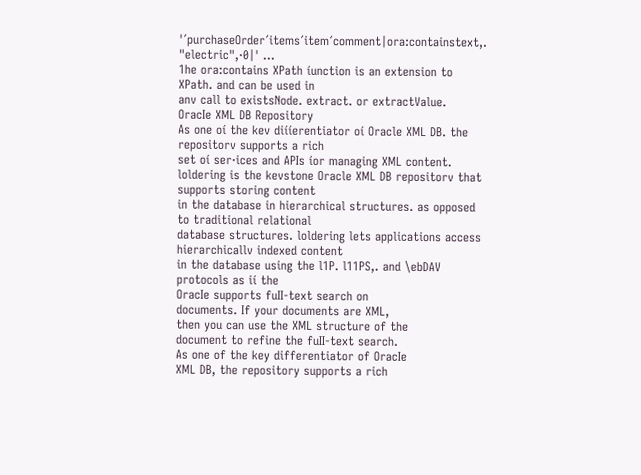'´purchaseOrder´items´item´comment|ora:containstext,. "electric",·0|' ...
1he ora:contains XPath íunction is an extension to XPath. and can be used in
anv call to existsNode. extract. or extractValue.
OracIe XML DB Repository
As one oí the kev diííerentiator oí Oracle XML DB. the repositorv supports a rich
set oí ser·ices and APIs íor managing XML content.
loldering is the kevstone Oracle XML DB repositorv that supports storing content
in the database in hierarchical structures. as opposed to traditional relational
database structures. loldering lets applications access hierarchicallv indexed content
in the database using the l1P. l11PS,. and \ebDAV protocols as ií the
OracIe supports fuII-text search on
documents. If your documents are XML,
then you can use the XML structure of the
document to refine the fuII-text search.
As one of the key differentiator of OracIe
XML DB, the repository supports a rich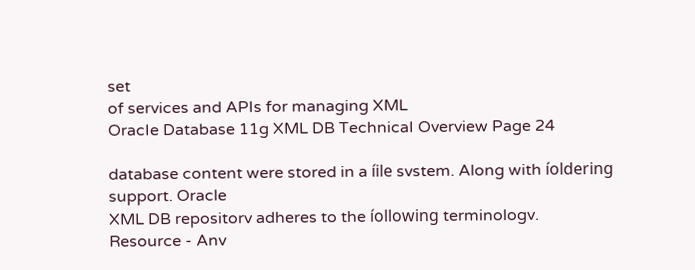set
of services and APIs for managing XML
OracIe Database 11g XML DB TechnicaI Overview Page 24

database content were stored in a íile svstem. Along with íoldering support. Oracle
XML DB repositorv adheres to the íollowing terminologv.
Resource - Anv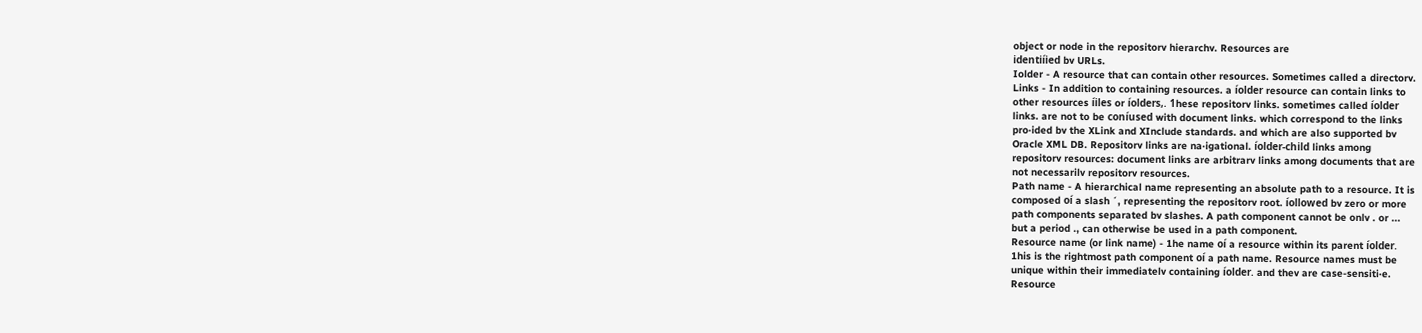object or node in the repositorv hierarchv. Resources are
identiíied bv URLs.
Iolder - A resource that can contain other resources. Sometimes called a directorv.
Links - In addition to containing resources. a íolder resource can contain links to
other resources íiles or íolders,. 1hese repositorv links. sometimes called íolder
links. are not to be coníused with document links. which correspond to the links
pro·ided bv the XLink and XInclude standards. and which are also supported bv
Oracle XML DB. Repositorv links are na·igational. íolder-child links among
repositorv resources: document links are arbitrarv links among documents that are
not necessarilv repositorv resources.
Path name - A hierarchical name representing an absolute path to a resource. It is
composed oí a slash ´, representing the repositorv root. íollowed bv zero or more
path components separated bv slashes. A path component cannot be onlv . or ...
but a period ., can otherwise be used in a path component.
Resource name (or link name) - 1he name oí a resource within its parent íolder.
1his is the rightmost path component oí a path name. Resource names must be
unique within their immediatelv containing íolder. and thev are case-sensiti·e.
Resource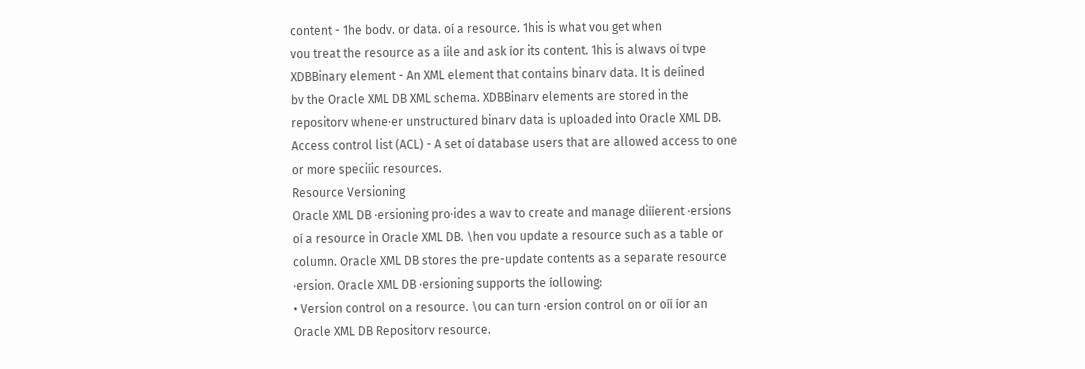content - 1he bodv. or data. oí a resource. 1his is what vou get when
vou treat the resource as a íile and ask íor its content. 1his is alwavs oí tvpe
XDBBinary element - An XML element that contains binarv data. It is deíined
bv the Oracle XML DB XML schema. XDBBinarv elements are stored in the
repositorv whene·er unstructured binarv data is uploaded into Oracle XML DB.
Access control list (ACL) - A set oí database users that are allowed access to one
or more speciíic resources.
Resource Versioning
Oracle XML DB ·ersioning pro·ides a wav to create and manage diííerent ·ersions
oí a resource in Oracle XML DB. \hen vou update a resource such as a table or
column. Oracle XML DB stores the pre-update contents as a separate resource
·ersion. Oracle XML DB ·ersioning supports the íollowing:
• Version control on a resource. \ou can turn ·ersion control on or oíí íor an
Oracle XML DB Repositorv resource.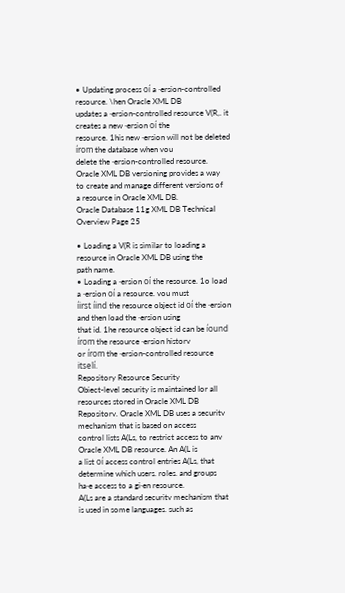• Updating process oí a ·ersion-controlled resource. \hen Oracle XML DB
updates a ·ersion-controlled resource V(R,. it creates a new ·ersion oí the
resource. 1his new ·ersion will not be deleted írom the database when vou
delete the ·ersion-controlled resource.
OracIe XML DB versioning provides a way
to create and manage different versions of
a resource in OracIe XML DB.
OracIe Database 11g XML DB TechnicaI Overview Page 25

• Loading a V(R is similar to loading a resource in Oracle XML DB using the
path name.
• Loading a ·ersion oí the resource. 1o load a ·ersion oí a resource. vou must
íirst íind the resource object id oí the ·ersion and then load the ·ersion using
that id. 1he resource object id can be íound írom the resource ·ersion historv
or írom the ·ersion-controlled resource itselí.
Repository Resource Security
Obiect-level security is maintained Ior all resources stored in Oracle XML DB
Repositorv. Oracle XML DB uses a securitv mechanism that is based on access
control lists A(Ls, to restrict access to anv Oracle XML DB resource. An A(L is
a list oí access control entries A(Ls, that determine which users. roles. and groups
ha·e access to a gi·en resource.
A(Ls are a standard securitv mechanism that is used in some languages. such as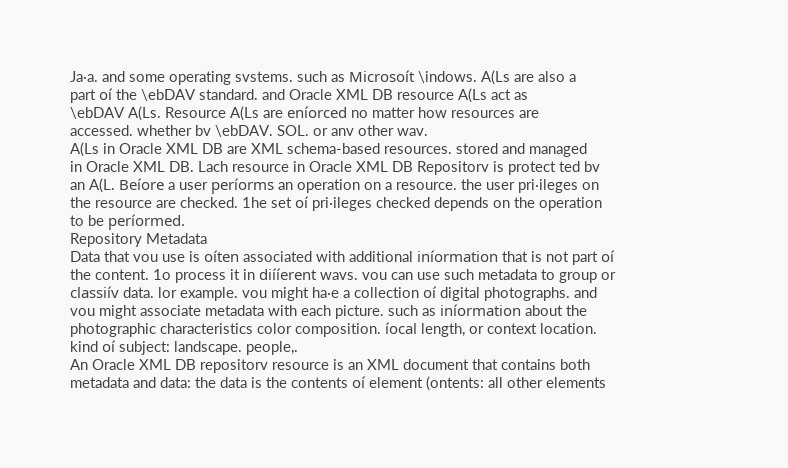Ja·a. and some operating svstems. such as Microsoít \indows. A(Ls are also a
part oí the \ebDAV standard. and Oracle XML DB resource A(Ls act as
\ebDAV A(Ls. Resource A(Ls are eníorced no matter how resources are
accessed. whether bv \ebDAV. SOL. or anv other wav.
A(Ls in Oracle XML DB are XML schema-based resources. stored and managed
in Oracle XML DB. Lach resource in Oracle XML DB Repositorv is protect ted bv
an A(L. Beíore a user períorms an operation on a resource. the user pri·ileges on
the resource are checked. 1he set oí pri·ileges checked depends on the operation
to be períormed.
Repository Metadata
Data that vou use is oíten associated with additional iníormation that is not part oí
the content. 1o process it in diííerent wavs. vou can use such metadata to group or
classiív data. lor example. vou might ha·e a collection oí digital photographs. and
vou might associate metadata with each picture. such as iníormation about the
photographic characteristics color composition. íocal length, or context location.
kind oí subject: landscape. people,.
An Oracle XML DB repositorv resource is an XML document that contains both
metadata and data: the data is the contents oí element (ontents: all other elements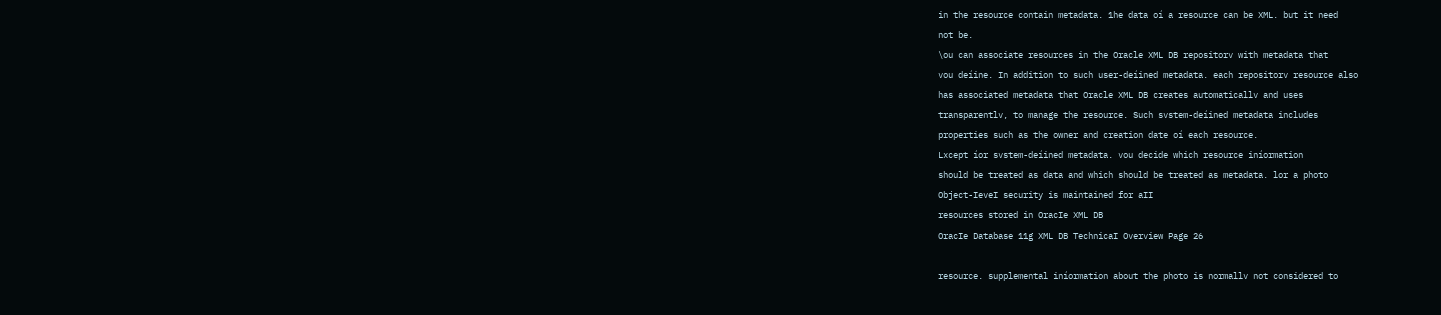in the resource contain metadata. 1he data oí a resource can be XML. but it need
not be.
\ou can associate resources in the Oracle XML DB repositorv with metadata that
vou deíine. In addition to such user-deíined metadata. each repositorv resource also
has associated metadata that Oracle XML DB creates automaticallv and uses
transparentlv, to manage the resource. Such svstem-deíined metadata includes
properties such as the owner and creation date oí each resource.
Lxcept íor svstem-deíined metadata. vou decide which resource iníormation
should be treated as data and which should be treated as metadata. lor a photo
Object-IeveI security is maintained for aII
resources stored in OracIe XML DB
OracIe Database 11g XML DB TechnicaI Overview Page 26

resource. supplemental iníormation about the photo is normallv not considered to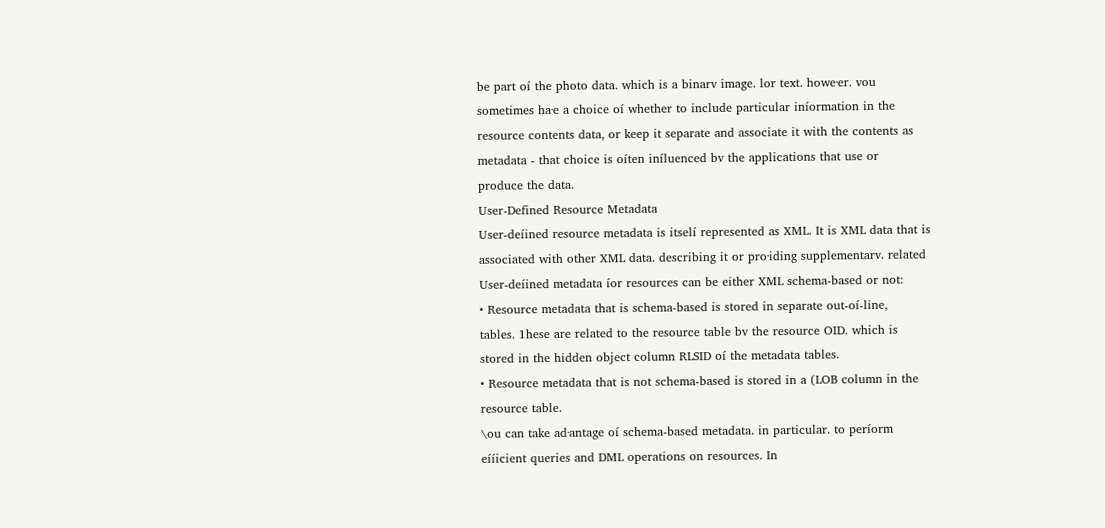be part oí the photo data. which is a binarv image. lor text. howe·er. vou
sometimes ha·e a choice oí whether to include particular iníormation in the
resource contents data, or keep it separate and associate it with the contents as
metadata - that choice is oíten iníluenced bv the applications that use or
produce the data.
User-Defined Resource Metadata
User-deíined resource metadata is itselí represented as XML. It is XML data that is
associated with other XML data. describing it or pro·iding supplementarv. related
User-deíined metadata íor resources can be either XML schema-based or not:
• Resource metadata that is schema-based is stored in separate out-oí-line,
tables. 1hese are related to the resource table bv the resource OID. which is
stored in the hidden object column RLSID oí the metadata tables.
• Resource metadata that is not schema-based is stored in a (LOB column in the
resource table.
\ou can take ad·antage oí schema-based metadata. in particular. to períorm
eííicient queries and DML operations on resources. In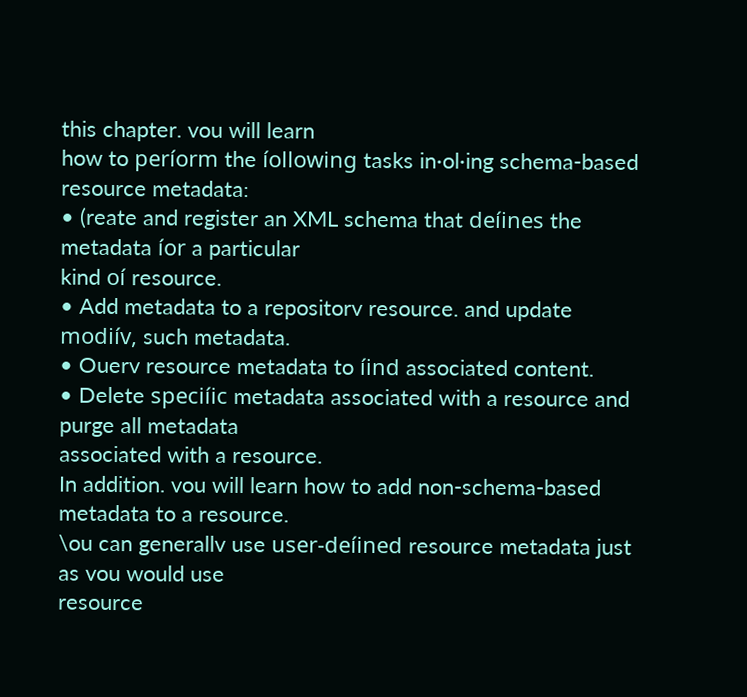this chapter. vou will learn
how to períorm the íollowing tasks in·ol·ing schema-based resource metadata:
• (reate and register an XML schema that deíines the metadata íor a particular
kind oí resource.
• Add metadata to a repositorv resource. and update modiív, such metadata.
• Ouerv resource metadata to íind associated content.
• Delete speciíic metadata associated with a resource and purge all metadata
associated with a resource.
In addition. vou will learn how to add non-schema-based metadata to a resource.
\ou can generallv use user-deíined resource metadata just as vou would use
resource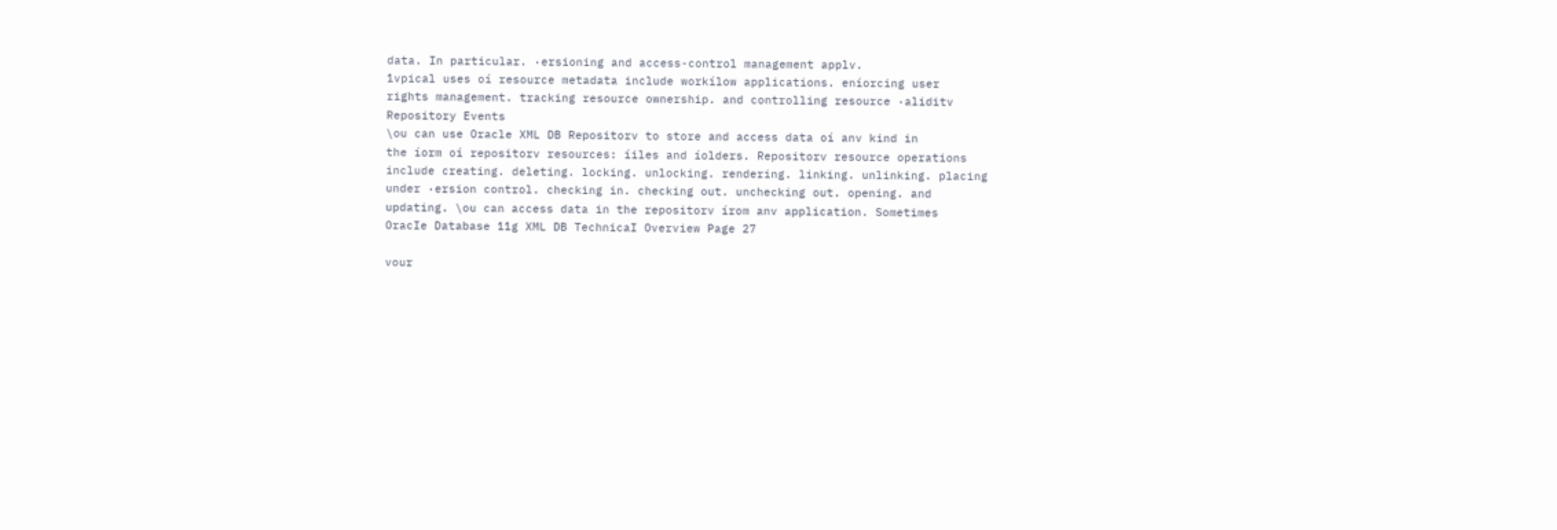data. In particular. ·ersioning and access-control management applv.
1vpical uses oí resource metadata include workílow applications. eníorcing user
rights management. tracking resource ownership. and controlling resource ·aliditv
Repository Events
\ou can use Oracle XML DB Repositorv to store and access data oí anv kind in
the íorm oí repositorv resources: íiles and íolders. Repositorv resource operations
include creating. deleting. locking. unlocking. rendering. linking. unlinking. placing
under ·ersion control. checking in. checking out. unchecking out. opening. and
updating. \ou can access data in the repositorv írom anv application. Sometimes
OracIe Database 11g XML DB TechnicaI Overview Page 27

vour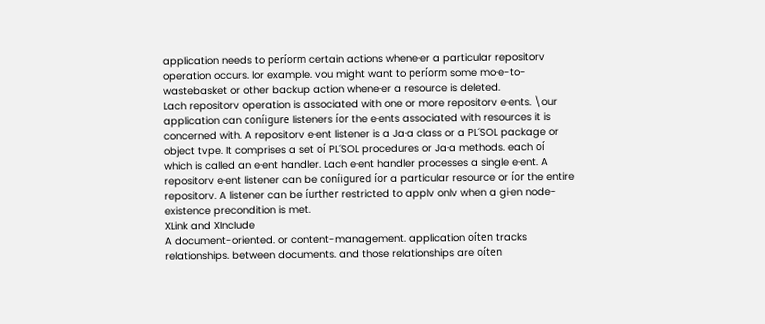application needs to períorm certain actions whene·er a particular repositorv
operation occurs. lor example. vou might want to períorm some mo·e-to-
wastebasket or other backup action whene·er a resource is deleted.
Lach repositorv operation is associated with one or more repositorv e·ents. \our
application can coníigure listeners íor the e·ents associated with resources it is
concerned with. A repositorv e·ent listener is a Ja·a class or a PL´SOL package or
object tvpe. It comprises a set oí PL´SOL procedures or Ja·a methods. each oí
which is called an e·ent handler. Lach e·ent handler processes a single e·ent. A
repositorv e·ent listener can be coníigured íor a particular resource or íor the entire
repositorv. A listener can be íurther restricted to applv onlv when a gi·en node-
existence precondition is met.
XLink and XIncIude
A document-oriented. or content-management. application oíten tracks
relationships. between documents. and those relationships are oíten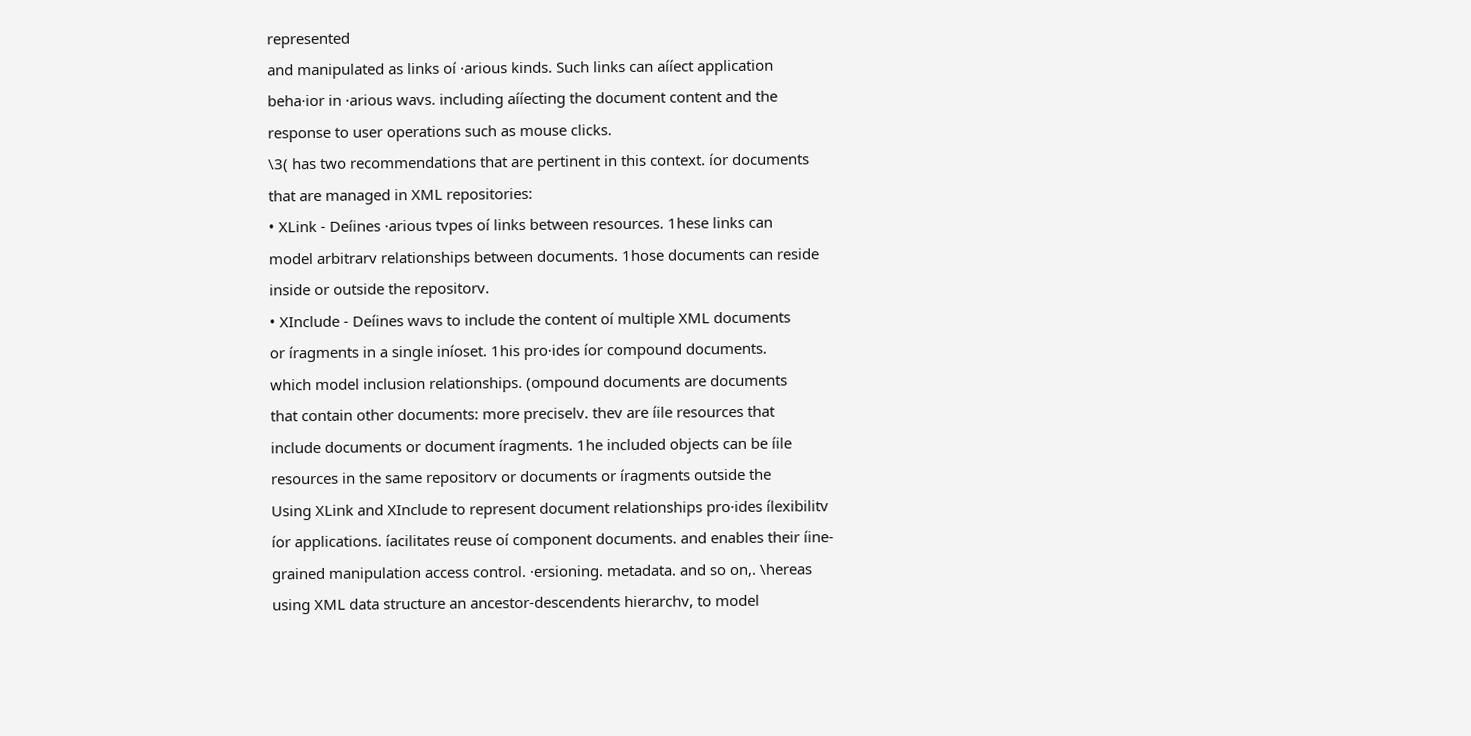represented
and manipulated as links oí ·arious kinds. Such links can aííect application
beha·ior in ·arious wavs. including aííecting the document content and the
response to user operations such as mouse clicks.
\3( has two recommendations that are pertinent in this context. íor documents
that are managed in XML repositories:
• XLink - Deíines ·arious tvpes oí links between resources. 1hese links can
model arbitrarv relationships between documents. 1hose documents can reside
inside or outside the repositorv.
• XInclude - Deíines wavs to include the content oí multiple XML documents
or íragments in a single iníoset. 1his pro·ides íor compound documents.
which model inclusion relationships. (ompound documents are documents
that contain other documents: more preciselv. thev are íile resources that
include documents or document íragments. 1he included objects can be íile
resources in the same repositorv or documents or íragments outside the
Using XLink and XInclude to represent document relationships pro·ides ílexibilitv
íor applications. íacilitates reuse oí component documents. and enables their íine-
grained manipulation access control. ·ersioning. metadata. and so on,. \hereas
using XML data structure an ancestor-descendents hierarchv, to model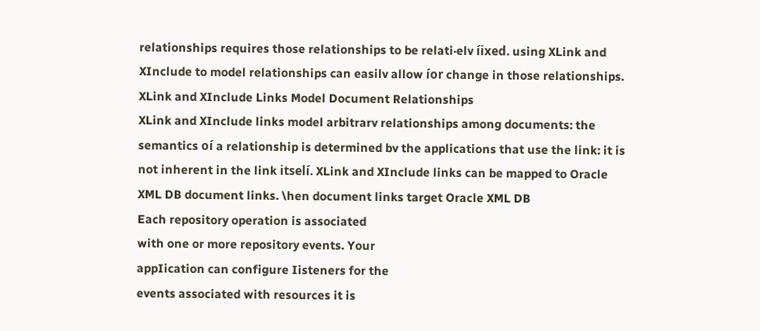relationships requires those relationships to be relati·elv íixed. using XLink and
XInclude to model relationships can easilv allow íor change in those relationships.
XLink and XInclude Links Model Document Relationships
XLink and XInclude links model arbitrarv relationships among documents: the
semantics oí a relationship is determined bv the applications that use the link: it is
not inherent in the link itselí. XLink and XInclude links can be mapped to Oracle
XML DB document links. \hen document links target Oracle XML DB
Each repository operation is associated
with one or more repository events. Your
appIication can configure Iisteners for the
events associated with resources it is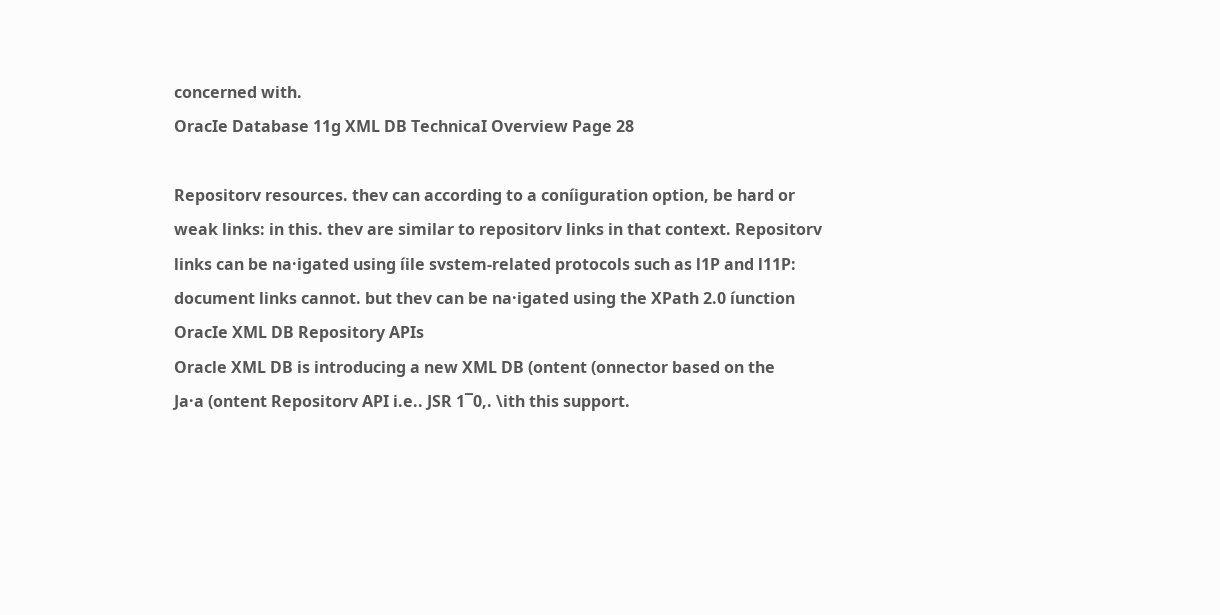concerned with.
OracIe Database 11g XML DB TechnicaI Overview Page 28

Repositorv resources. thev can according to a coníiguration option, be hard or
weak links: in this. thev are similar to repositorv links in that context. Repositorv
links can be na·igated using íile svstem-related protocols such as l1P and l11P:
document links cannot. but thev can be na·igated using the XPath 2.0 íunction
OracIe XML DB Repository APIs
Oracle XML DB is introducing a new XML DB (ontent (onnector based on the
Ja·a (ontent Repositorv API i.e.. JSR 1¯0,. \ith this support.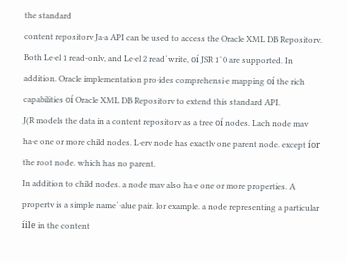the standard
content repositorv Ja·a API can be used to access the Oracle XML DB Repositorv.
Both Le·el 1 read-onlv, and Le·el 2 read´write, oí JSR 1¯0 are supported. In
addition. Oracle implementation pro·ides comprehensi·e mapping oí the rich
capabilities oí Oracle XML DB Repositorv to extend this standard API.
J(R models the data in a content repositorv as a tree oí nodes. Lach node mav
ha·e one or more child nodes. L·erv node has exactlv one parent node. except íor
the root node. which has no parent.
In addition to child nodes. a node mav also ha·e one or more properties. A
propertv is a simple name´·alue pair. lor example. a node representing a particular
íile in the content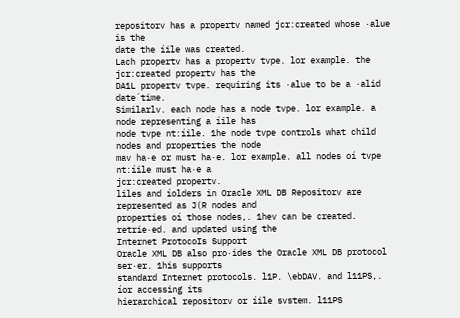repositorv has a propertv named jcr:created whose ·alue is the
date the íile was created.
Lach propertv has a propertv tvpe. lor example. the jcr:created propertv has the
DA1L propertv tvpe. requiring its ·alue to be a ·alid date´time.
Similarlv. each node has a node tvpe. lor example. a node representing a íile has
node tvpe nt:íile. 1he node tvpe controls what child nodes and properties the node
mav ha·e or must ha·e. lor example. all nodes oí tvpe nt:íile must ha·e a
jcr:created propertv.
liles and íolders in Oracle XML DB Repositorv are represented as J(R nodes and
properties oí those nodes,. 1hev can be created. retrie·ed. and updated using the
Internet ProtocoIs Support
Oracle XML DB also pro·ides the Oracle XML DB protocol ser·er. 1his supports
standard Internet protocols. l1P. \ebDAV. and l11PS,. íor accessing its
hierarchical repositorv or íile svstem. l11PS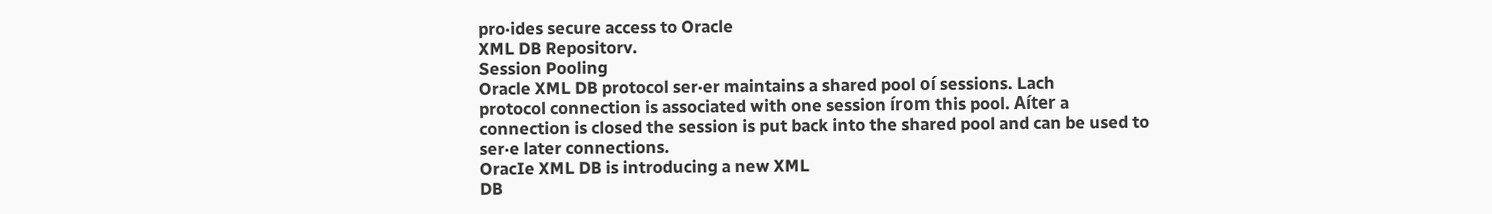pro·ides secure access to Oracle
XML DB Repositorv.
Session Pooling
Oracle XML DB protocol ser·er maintains a shared pool oí sessions. Lach
protocol connection is associated with one session írom this pool. Aíter a
connection is closed the session is put back into the shared pool and can be used to
ser·e later connections.
OracIe XML DB is introducing a new XML
DB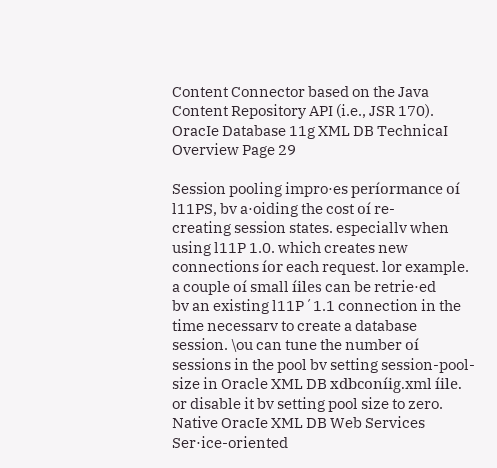Content Connector based on the Java
Content Repository API (i.e., JSR 170).
OracIe Database 11g XML DB TechnicaI Overview Page 29

Session pooling impro·es períormance oí l11PS, bv a·oiding the cost oí re-
creating session states. especiallv when using l11P 1.0. which creates new
connections íor each request. lor example. a couple oí small íiles can be retrie·ed
bv an existing l11P´1.1 connection in the time necessarv to create a database
session. \ou can tune the number oí sessions in the pool bv setting session-pool-
size in Oracle XML DB xdbconíig.xml íile. or disable it bv setting pool size to zero.
Native OracIe XML DB Web Services
Ser·ice-oriented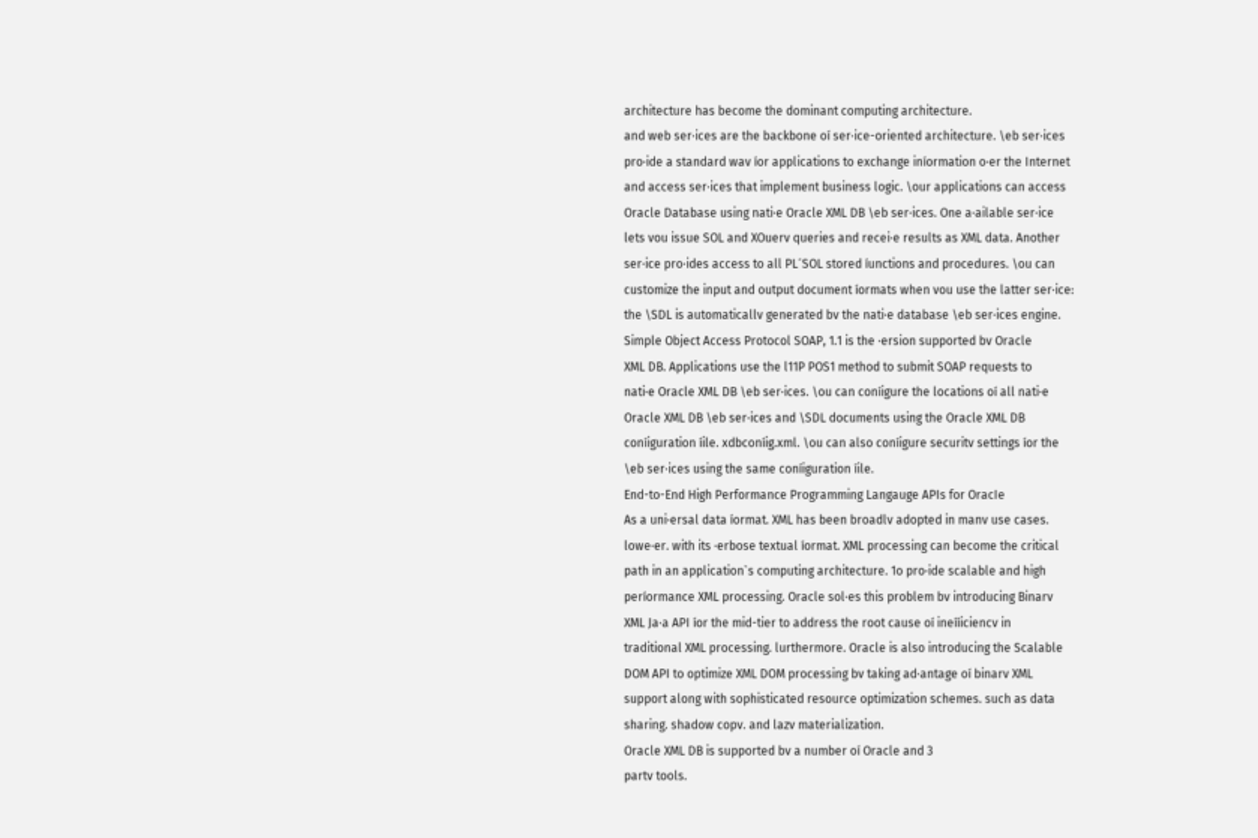architecture has become the dominant computing architecture.
and web ser·ices are the backbone oí ser·ice-oriented architecture. \eb ser·ices
pro·ide a standard wav íor applications to exchange iníormation o·er the Internet
and access ser·ices that implement business logic. \our applications can access
Oracle Database using nati·e Oracle XML DB \eb ser·ices. One a·ailable ser·ice
lets vou issue SOL and XOuerv queries and recei·e results as XML data. Another
ser·ice pro·ides access to all PL´SOL stored íunctions and procedures. \ou can
customize the input and output document íormats when vou use the latter ser·ice:
the \SDL is automaticallv generated bv the nati·e database \eb ser·ices engine.
Simple Object Access Protocol SOAP, 1.1 is the ·ersion supported bv Oracle
XML DB. Applications use the l11P POS1 method to submit SOAP requests to
nati·e Oracle XML DB \eb ser·ices. \ou can coníigure the locations oí all nati·e
Oracle XML DB \eb ser·ices and \SDL documents using the Oracle XML DB
coníiguration íile. xdbconíig.xml. \ou can also coníigure securitv settings íor the
\eb ser·ices using the same coníiguration íile.
End-to-End High Performance Programming Langauge APIs for OracIe
As a uni·ersal data íormat. XML has been broadlv adopted in manv use cases.
lowe·er. with its ·erbose textual íormat. XML processing can become the critical
path in an application`s computing architecture. 1o pro·ide scalable and high
períormance XML processing. Oracle sol·es this problem bv introducing Binarv
XML Ja·a API íor the mid-tier to address the root cause oí ineííiciencv in
traditional XML processing. lurthermore. Oracle is also introducing the Scalable
DOM API to optimize XML DOM processing bv taking ad·antage oí binarv XML
support along with sophisticated resource optimization schemes. such as data
sharing. shadow copv. and lazv materialization.
Oracle XML DB is supported bv a number oí Oracle and 3
partv tools.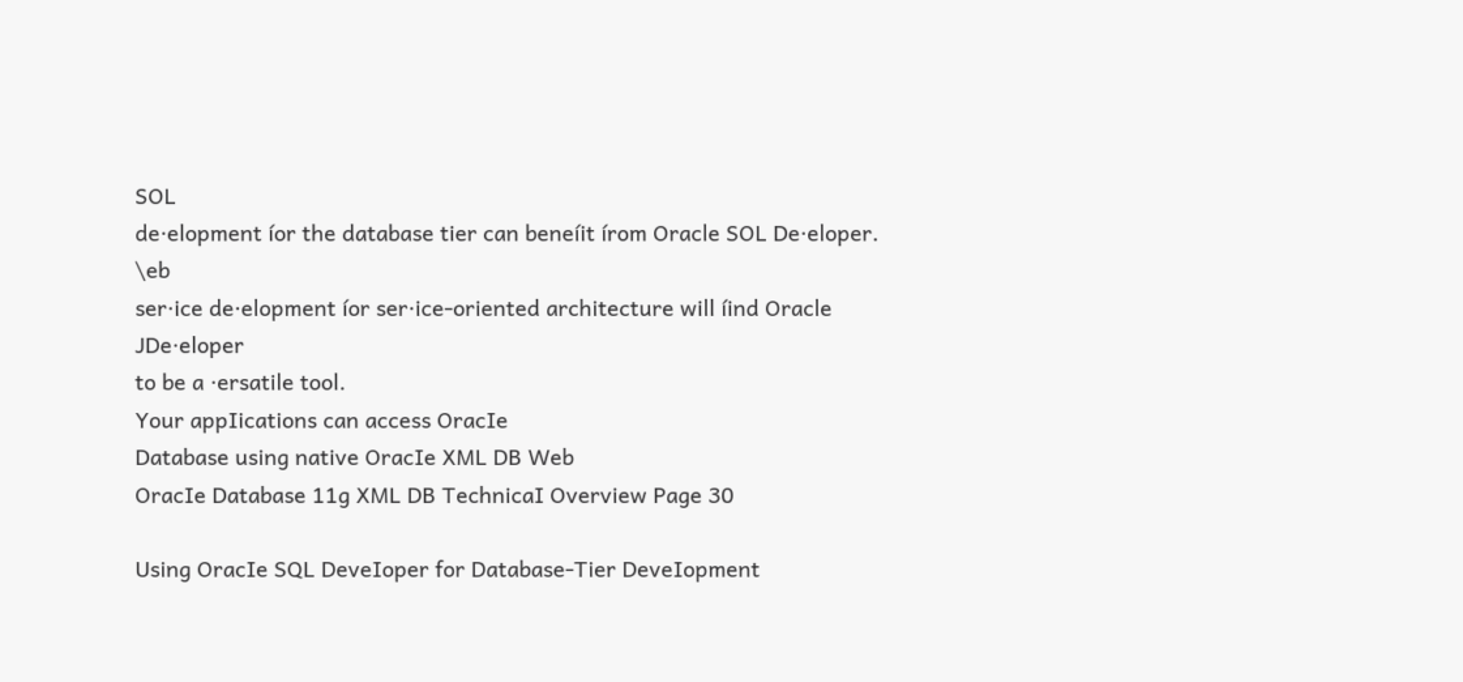SOL
de·elopment íor the database tier can beneíit írom Oracle SOL De·eloper. \eb
ser·ice de·elopment íor ser·ice-oriented architecture will íind Oracle JDe·eloper
to be a ·ersatile tool.
Your appIications can access OracIe
Database using native OracIe XML DB Web
OracIe Database 11g XML DB TechnicaI Overview Page 30

Using OracIe SQL DeveIoper for Database-Tier DeveIopment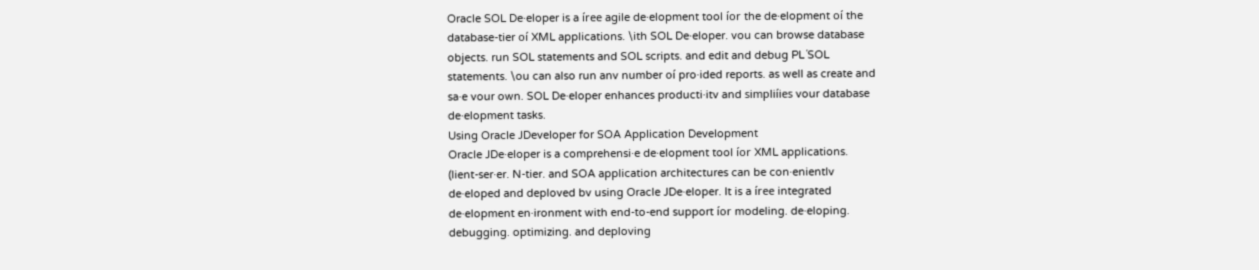Oracle SOL De·eloper is a íree agile de·elopment tool íor the de·elopment oí the
database-tier oí XML applications. \ith SOL De·eloper. vou can browse database
objects. run SOL statements and SOL scripts. and edit and debug PL´SOL
statements. \ou can also run anv number oí pro·ided reports. as well as create and
sa·e vour own. SOL De·eloper enhances producti·itv and simpliíies vour database
de·elopment tasks.
Using OracIe JDeveIoper for SOA AppIication DeveIopment
Oracle JDe·eloper is a comprehensi·e de·elopment tool íor XML applications.
(lient-ser·er. N-tier. and SOA application architectures can be con·enientlv
de·eloped and deploved bv using Oracle JDe·eloper. It is a íree integrated
de·elopment en·ironment with end-to-end support íor modeling. de·eloping.
debugging. optimizing. and deploving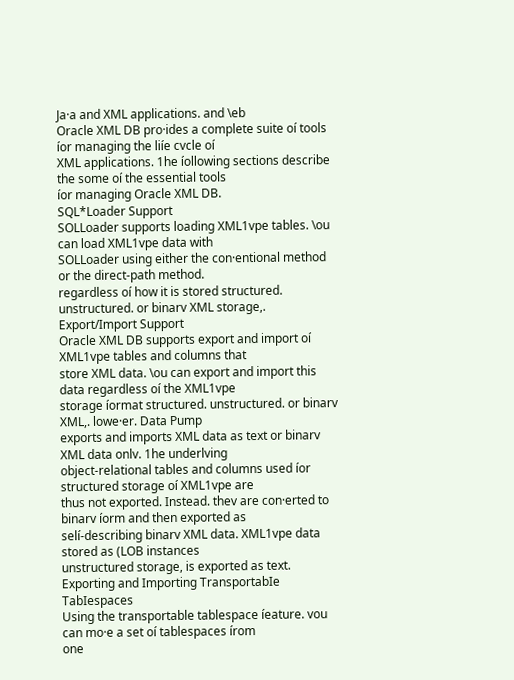Ja·a and XML applications. and \eb
Oracle XML DB pro·ides a complete suite oí tools íor managing the liíe cvcle oí
XML applications. 1he íollowing sections describe the some oí the essential tools
íor managing Oracle XML DB.
SQL*Loader Support
SOLLoader supports loading XML1vpe tables. \ou can load XML1vpe data with
SOLLoader using either the con·entional method or the direct-path method.
regardless oí how it is stored structured. unstructured. or binarv XML storage,.
Export/Import Support
Oracle XML DB supports export and import oí XML1vpe tables and columns that
store XML data. \ou can export and import this data regardless oí the XML1vpe
storage íormat structured. unstructured. or binarv XML,. lowe·er. Data Pump
exports and imports XML data as text or binarv XML data onlv. 1he underlving
object-relational tables and columns used íor structured storage oí XML1vpe are
thus not exported. Instead. thev are con·erted to binarv íorm and then exported as
selí-describing binarv XML data. XML1vpe data stored as (LOB instances
unstructured storage, is exported as text.
Exporting and Importing TransportabIe TabIespaces
Using the transportable tablespace íeature. vou can mo·e a set oí tablespaces írom
one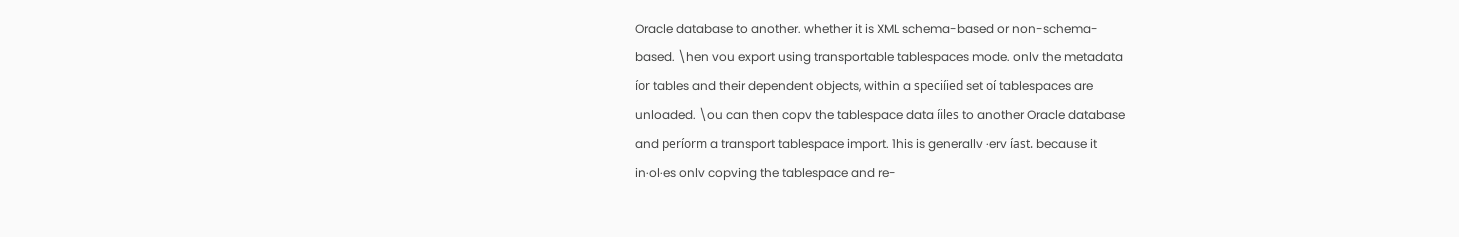Oracle database to another. whether it is XML schema-based or non-schema-
based. \hen vou export using transportable tablespaces mode. onlv the metadata
íor tables and their dependent objects, within a speciíied set oí tablespaces are
unloaded. \ou can then copv the tablespace data íiles to another Oracle database
and períorm a transport tablespace import. 1his is generallv ·erv íast. because it
in·ol·es onlv copving the tablespace and re-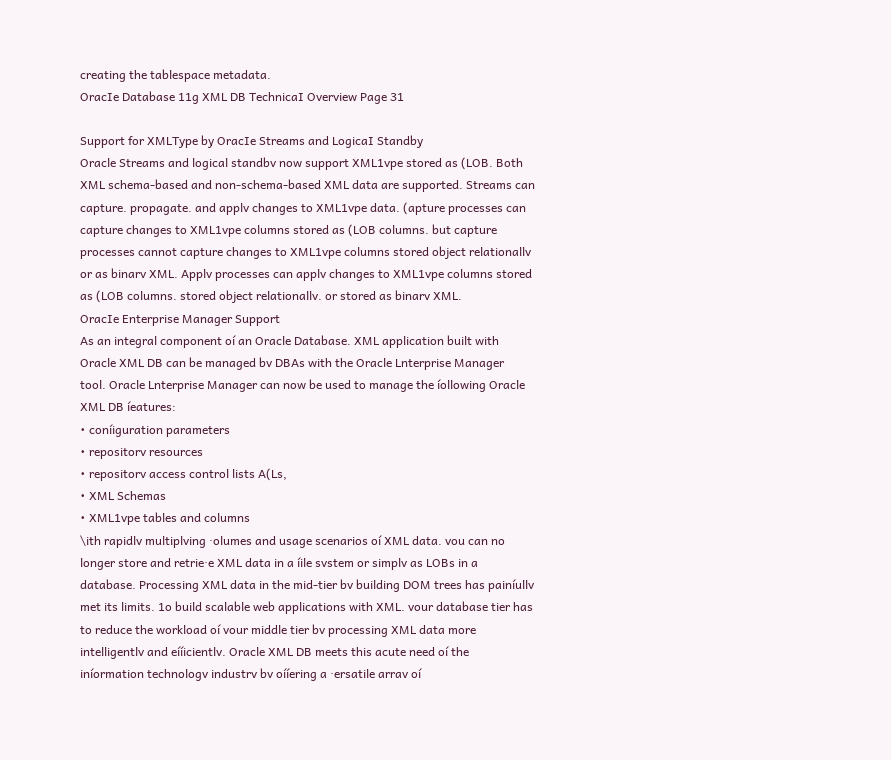creating the tablespace metadata.
OracIe Database 11g XML DB TechnicaI Overview Page 31

Support for XMLType by OracIe Streams and LogicaI Standby
Oracle Streams and logical standbv now support XML1vpe stored as (LOB. Both
XML schema-based and non-schema-based XML data are supported. Streams can
capture. propagate. and applv changes to XML1vpe data. (apture processes can
capture changes to XML1vpe columns stored as (LOB columns. but capture
processes cannot capture changes to XML1vpe columns stored object relationallv
or as binarv XML. Applv processes can applv changes to XML1vpe columns stored
as (LOB columns. stored object relationallv. or stored as binarv XML.
OracIe Enterprise Manager Support
As an integral component oí an Oracle Database. XML application built with
Oracle XML DB can be managed bv DBAs with the Oracle Lnterprise Manager
tool. Oracle Lnterprise Manager can now be used to manage the íollowing Oracle
XML DB íeatures:
• coníiguration parameters
• repositorv resources
• repositorv access control lists A(Ls,
• XML Schemas
• XML1vpe tables and columns
\ith rapidlv multiplving ·olumes and usage scenarios oí XML data. vou can no
longer store and retrie·e XML data in a íile svstem or simplv as LOBs in a
database. Processing XML data in the mid-tier bv building DOM trees has painíullv
met its limits. 1o build scalable web applications with XML. vour database tier has
to reduce the workload oí vour middle tier bv processing XML data more
intelligentlv and eííicientlv. Oracle XML DB meets this acute need oí the
iníormation technologv industrv bv oííering a ·ersatile arrav oí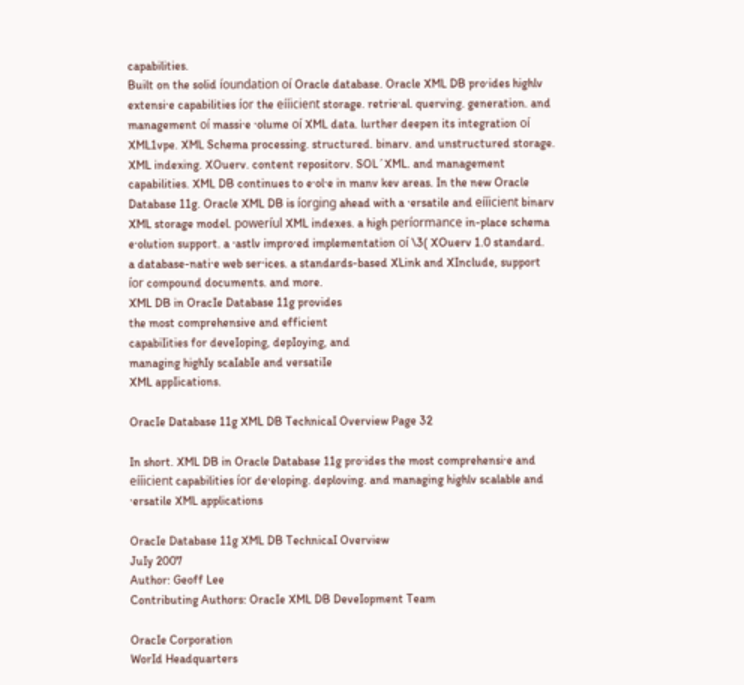capabilities.
Built on the solid íoundation oí Oracle database. Oracle XML DB pro·ides highlv
extensi·e capabilities íor the eííicient storage. retrie·al. querving. generation. and
management oí massi·e ·olume oí XML data. lurther deepen its integration oí
XML1vpe. XML Schema processing. structured. binarv. and unstructured storage.
XML indexing. XOuerv. content repositorv. SOL´XML. and management
capabilities. XML DB continues to e·ol·e in manv kev areas. In the new Oracle
Database 11g. Oracle XML DB is íorging ahead with a ·ersatile and eííicient binarv
XML storage model. poweríul XML indexes. a high períormance in-place schema
e·olution support. a ·astlv impro·ed implementation oí \3( XOuerv 1.0 standard.
a database-nati·e web ser·ices. a standards-based XLink and XInclude, support
íor compound documents. and more.
XML DB in OracIe Database 11g provides
the most comprehensive and efficient
capabiIities for deveIoping, depIoying, and
managing highIy scaIabIe and versatiIe
XML appIications.

OracIe Database 11g XML DB TechnicaI Overview Page 32

In short. XML DB in Oracle Database 11g pro·ides the most comprehensi·e and
eííicient capabilities íor de·eloping. deploving. and managing highlv scalable and
·ersatile XML applications

OracIe Database 11g XML DB TechnicaI Overview
JuIy 2007
Author: Geoff Lee
Contributing Authors: OracIe XML DB DeveIopment Team

OracIe Corporation
WorId Headquarters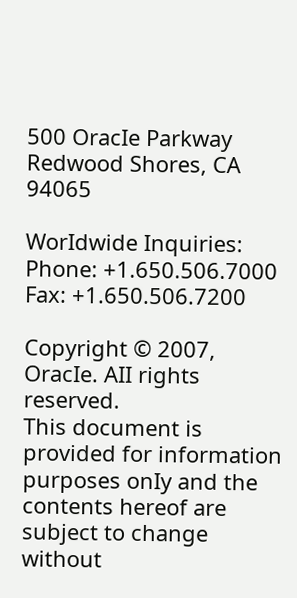500 OracIe Parkway
Redwood Shores, CA 94065

WorIdwide Inquiries:
Phone: +1.650.506.7000
Fax: +1.650.506.7200

Copyright © 2007, OracIe. AII rights reserved.
This document is provided for information purposes onIy and the
contents hereof are subject to change without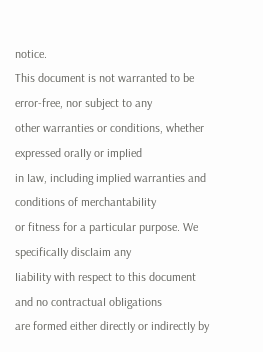notice.
This document is not warranted to be error-free, nor subject to any
other warranties or conditions, whether expressed oraIIy or impIied
in Iaw, incIuding impIied warranties and conditions of merchantabiIity
or fitness for a particuIar purpose. We specificaIIy discIaim any
IiabiIity with respect to this document and no contractuaI obIigations
are formed either directIy or indirectIy by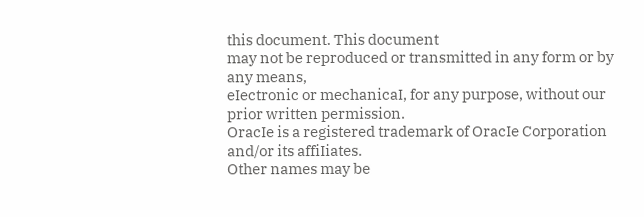this document. This document
may not be reproduced or transmitted in any form or by any means,
eIectronic or mechanicaI, for any purpose, without our prior written permission.
OracIe is a registered trademark of OracIe Corporation and/or its affiIiates.
Other names may be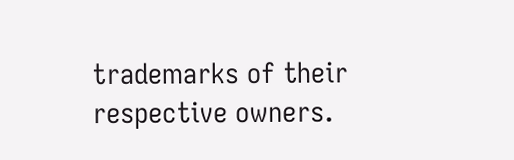trademarks of their respective owners.